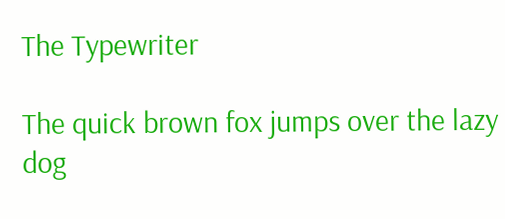The Typewriter

The quick brown fox jumps over the lazy dog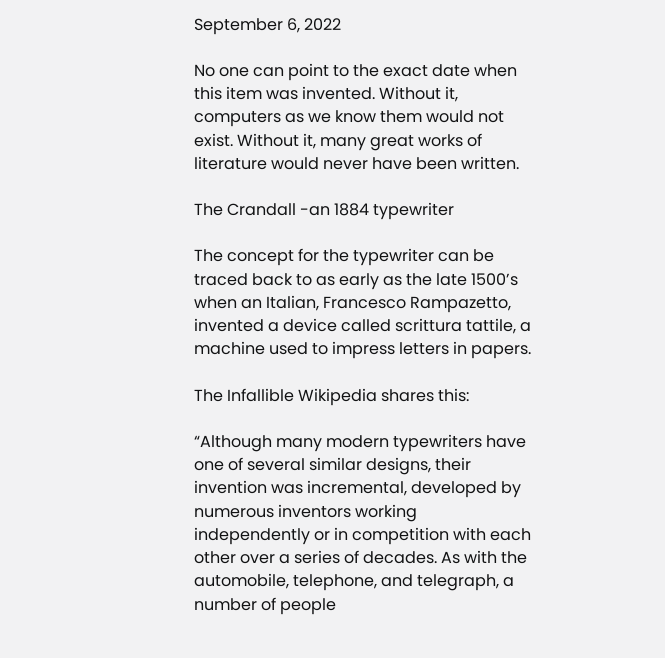September 6, 2022

No one can point to the exact date when this item was invented. Without it, computers as we know them would not exist. Without it, many great works of literature would never have been written.

The Crandall -an 1884 typewriter

The concept for the typewriter can be traced back to as early as the late 1500’s when an Italian, Francesco Rampazetto, invented a device called scrittura tattile, a machine used to impress letters in papers.

The Infallible Wikipedia shares this:

“Although many modern typewriters have one of several similar designs, their invention was incremental, developed by numerous inventors working independently or in competition with each other over a series of decades. As with the automobile, telephone, and telegraph, a number of people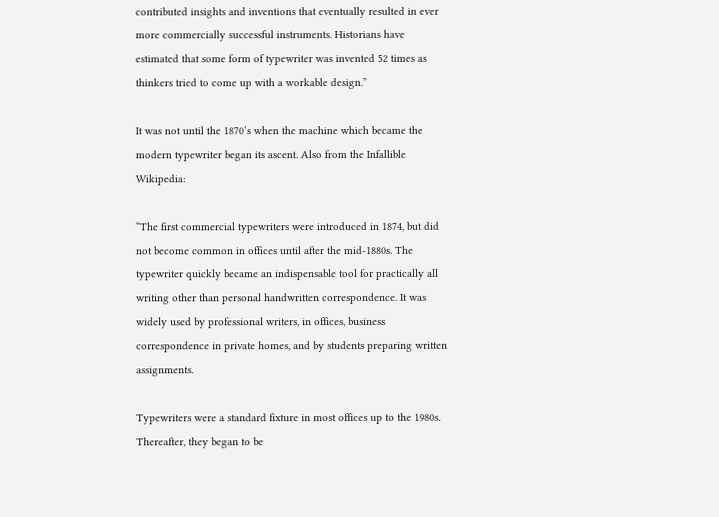contributed insights and inventions that eventually resulted in ever more commercially successful instruments. Historians have estimated that some form of typewriter was invented 52 times as thinkers tried to come up with a workable design.”

It was not until the 1870’s when the machine which became the modern typewriter began its ascent. Also from the Infallible Wikipedia:

“The first commercial typewriters were introduced in 1874, but did not become common in offices until after the mid-1880s. The typewriter quickly became an indispensable tool for practically all writing other than personal handwritten correspondence. It was widely used by professional writers, in offices, business correspondence in private homes, and by students preparing written assignments.

Typewriters were a standard fixture in most offices up to the 1980s. Thereafter, they began to be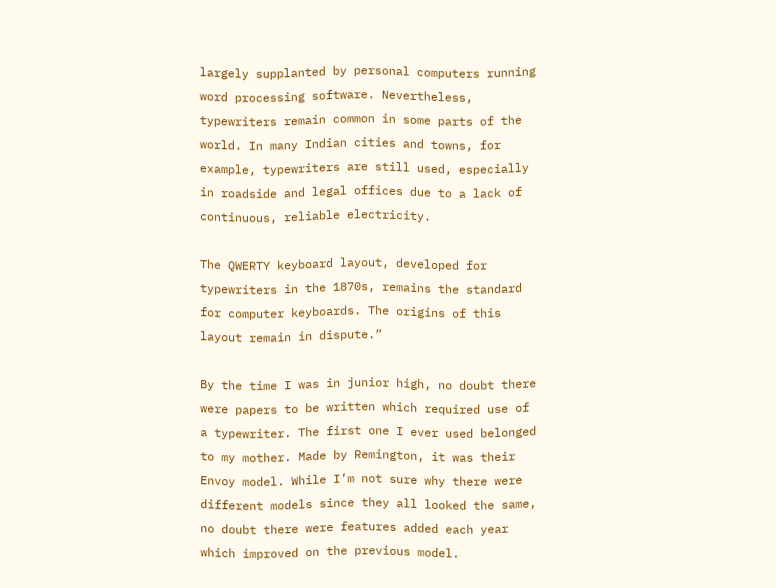largely supplanted by personal computers running word processing software. Nevertheless, typewriters remain common in some parts of the world. In many Indian cities and towns, for example, typewriters are still used, especially in roadside and legal offices due to a lack of continuous, reliable electricity.

The QWERTY keyboard layout, developed for typewriters in the 1870s, remains the standard for computer keyboards. The origins of this layout remain in dispute.”

By the time I was in junior high, no doubt there were papers to be written which required use of a typewriter. The first one I ever used belonged to my mother. Made by Remington, it was their Envoy model. While I’m not sure why there were different models since they all looked the same, no doubt there were features added each year which improved on the previous model.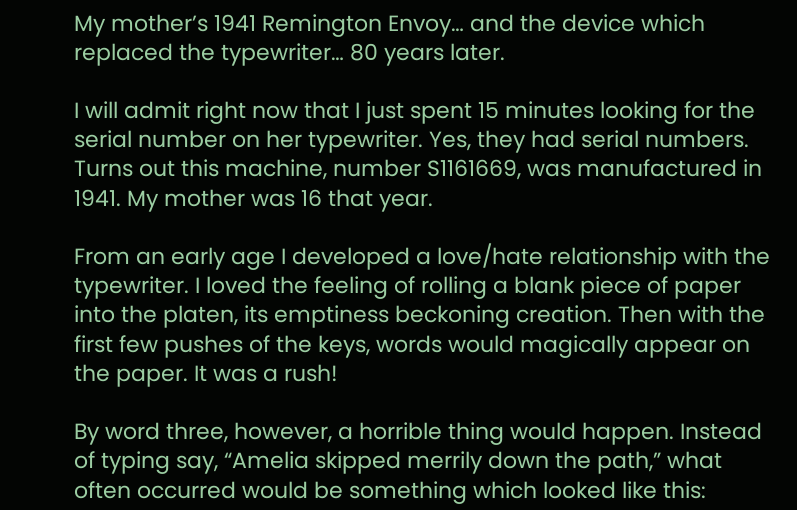My mother’s 1941 Remington Envoy… and the device which replaced the typewriter… 80 years later.

I will admit right now that I just spent 15 minutes looking for the serial number on her typewriter. Yes, they had serial numbers. Turns out this machine, number S1161669, was manufactured in 1941. My mother was 16 that year.

From an early age I developed a love/hate relationship with the typewriter. I loved the feeling of rolling a blank piece of paper into the platen, its emptiness beckoning creation. Then with the first few pushes of the keys, words would magically appear on the paper. It was a rush!

By word three, however, a horrible thing would happen. Instead of typing say, “Amelia skipped merrily down the path,” what often occurred would be something which looked like this: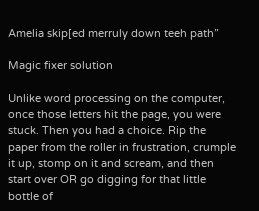Amelia skip[ed merruly down teeh path”

Magic fixer solution

Unlike word processing on the computer, once those letters hit the page, you were stuck. Then you had a choice. Rip the paper from the roller in frustration, crumple it up, stomp on it and scream, and then start over OR go digging for that little bottle of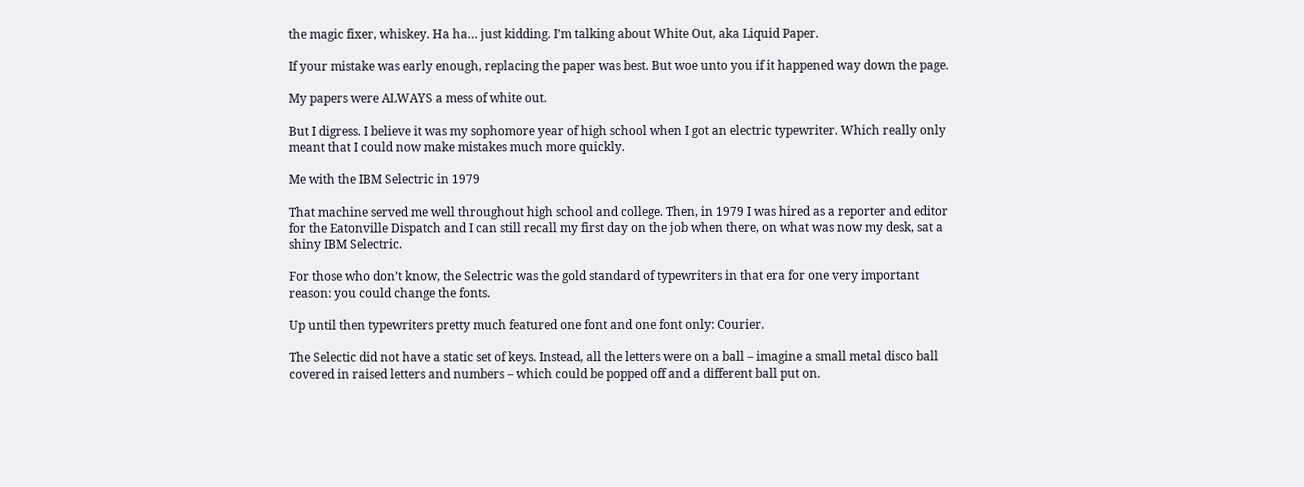the magic fixer, whiskey. Ha ha… just kidding. I’m talking about White Out, aka Liquid Paper.

If your mistake was early enough, replacing the paper was best. But woe unto you if it happened way down the page.

My papers were ALWAYS a mess of white out.

But I digress. I believe it was my sophomore year of high school when I got an electric typewriter. Which really only meant that I could now make mistakes much more quickly.

Me with the IBM Selectric in 1979

That machine served me well throughout high school and college. Then, in 1979 I was hired as a reporter and editor for the Eatonville Dispatch and I can still recall my first day on the job when there, on what was now my desk, sat a shiny IBM Selectric.

For those who don’t know, the Selectric was the gold standard of typewriters in that era for one very important reason: you could change the fonts.

Up until then typewriters pretty much featured one font and one font only: Courier.

The Selectic did not have a static set of keys. Instead, all the letters were on a ball – imagine a small metal disco ball covered in raised letters and numbers – which could be popped off and a different ball put on.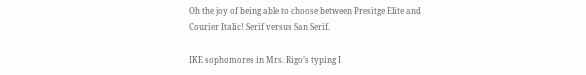Oh the joy of being able to choose between Presitge Elite and Courier Italic! Serif versus San Serif.

IKE sophomores in Mrs. Rigo’s typing I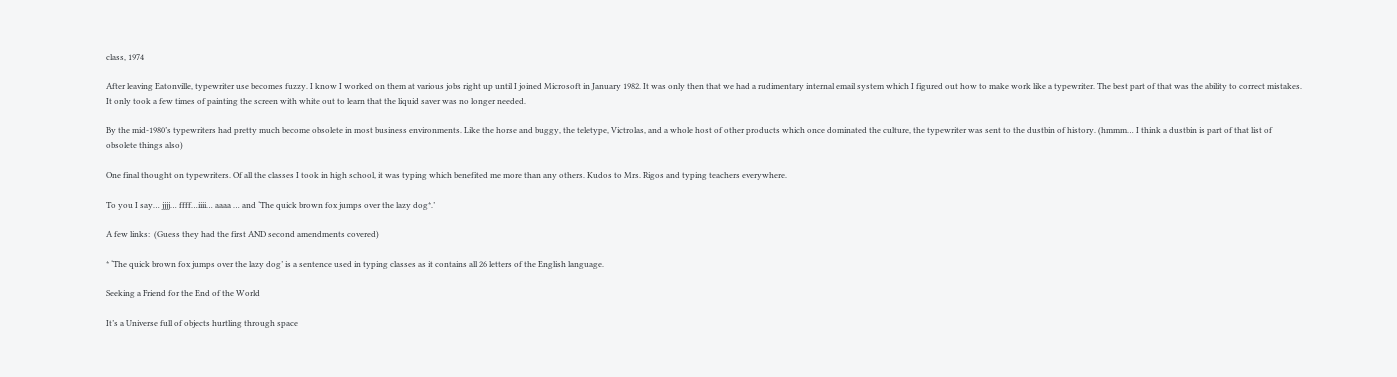class, 1974

After leaving Eatonville, typewriter use becomes fuzzy. I know I worked on them at various jobs right up until I joined Microsoft in January 1982. It was only then that we had a rudimentary internal email system which I figured out how to make work like a typewriter. The best part of that was the ability to correct mistakes. It only took a few times of painting the screen with white out to learn that the liquid saver was no longer needed.

By the mid-1980’s typewriters had pretty much become obsolete in most business environments. Like the horse and buggy, the teletype, Victrolas, and a whole host of other products which once dominated the culture, the typewriter was sent to the dustbin of history. (hmmm… I think a dustbin is part of that list of obsolete things also)

One final thought on typewriters. Of all the classes I took in high school, it was typing which benefited me more than any others. Kudos to Mrs. Rigos and typing teachers everywhere.

To you I say… jjjj… ffff…iiii… aaaa … and ‘The quick brown fox jumps over the lazy dog*.’

A few links:  (Guess they had the first AND second amendments covered)

* ‘The quick brown fox jumps over the lazy dog’ is a sentence used in typing classes as it contains all 26 letters of the English language.

Seeking a Friend for the End of the World

It’s a Universe full of objects hurtling through space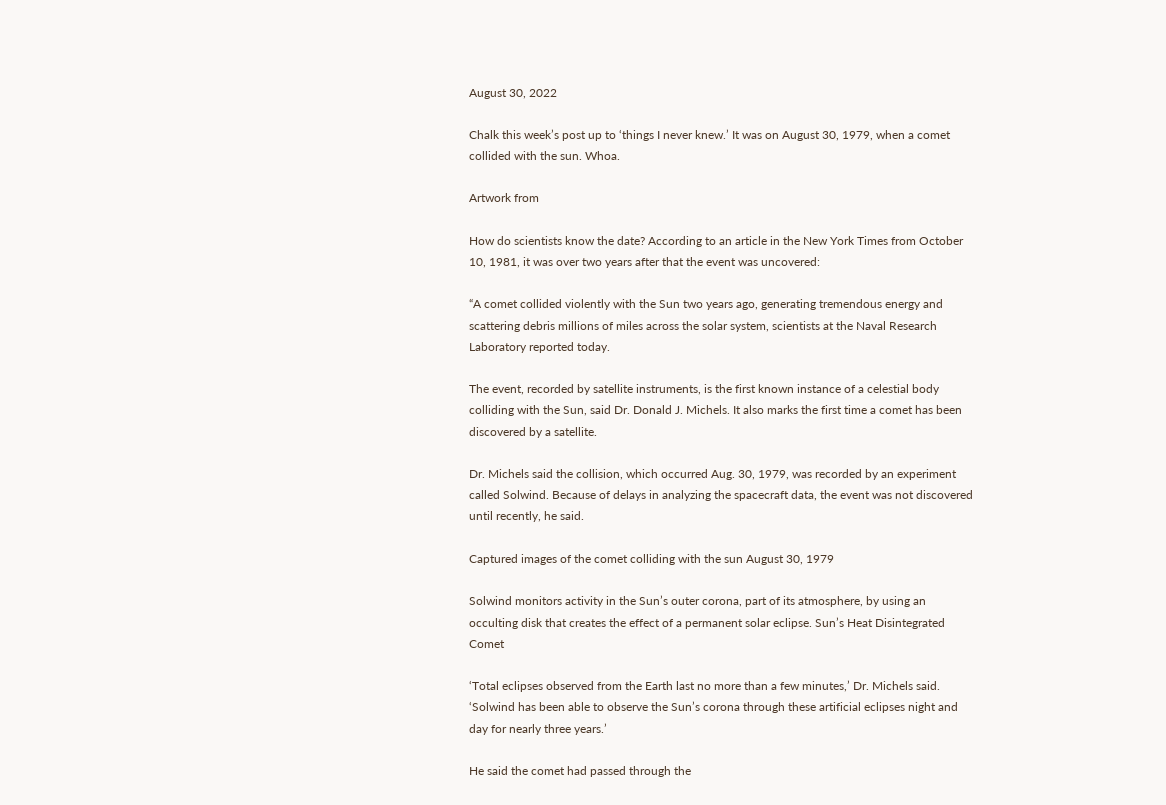August 30, 2022

Chalk this week’s post up to ‘things I never knew.’ It was on August 30, 1979, when a comet collided with the sun. Whoa.

Artwork from

How do scientists know the date? According to an article in the New York Times from October 10, 1981, it was over two years after that the event was uncovered:

“A comet collided violently with the Sun two years ago, generating tremendous energy and scattering debris millions of miles across the solar system, scientists at the Naval Research Laboratory reported today.

The event, recorded by satellite instruments, is the first known instance of a celestial body colliding with the Sun, said Dr. Donald J. Michels. It also marks the first time a comet has been discovered by a satellite.

Dr. Michels said the collision, which occurred Aug. 30, 1979, was recorded by an experiment called Solwind. Because of delays in analyzing the spacecraft data, the event was not discovered until recently, he said.

Captured images of the comet colliding with the sun August 30, 1979

Solwind monitors activity in the Sun’s outer corona, part of its atmosphere, by using an occulting disk that creates the effect of a permanent solar eclipse. Sun’s Heat Disintegrated Comet

‘Total eclipses observed from the Earth last no more than a few minutes,’ Dr. Michels said. ‘Solwind has been able to observe the Sun’s corona through these artificial eclipses night and day for nearly three years.’

He said the comet had passed through the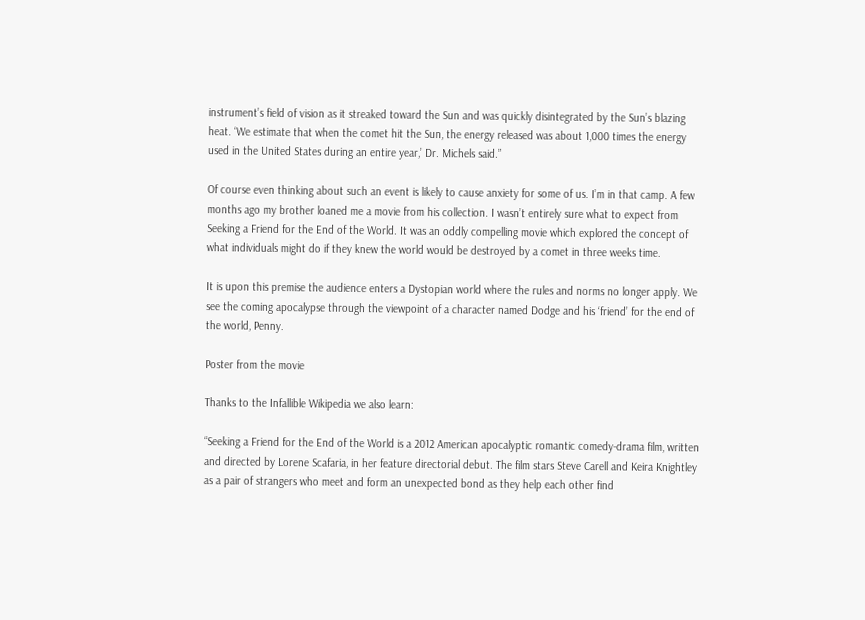instrument’s field of vision as it streaked toward the Sun and was quickly disintegrated by the Sun’s blazing heat. ‘We estimate that when the comet hit the Sun, the energy released was about 1,000 times the energy used in the United States during an entire year,’ Dr. Michels said.”

Of course even thinking about such an event is likely to cause anxiety for some of us. I’m in that camp. A few months ago my brother loaned me a movie from his collection. I wasn’t entirely sure what to expect from Seeking a Friend for the End of the World. It was an oddly compelling movie which explored the concept of what individuals might do if they knew the world would be destroyed by a comet in three weeks time.

It is upon this premise the audience enters a Dystopian world where the rules and norms no longer apply. We see the coming apocalypse through the viewpoint of a character named Dodge and his ‘friend’ for the end of the world, Penny.

Poster from the movie

Thanks to the Infallible Wikipedia we also learn:

“Seeking a Friend for the End of the World is a 2012 American apocalyptic romantic comedy-drama film, written and directed by Lorene Scafaria, in her feature directorial debut. The film stars Steve Carell and Keira Knightley as a pair of strangers who meet and form an unexpected bond as they help each other find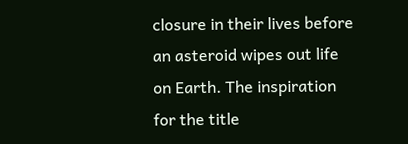closure in their lives before an asteroid wipes out life on Earth. The inspiration for the title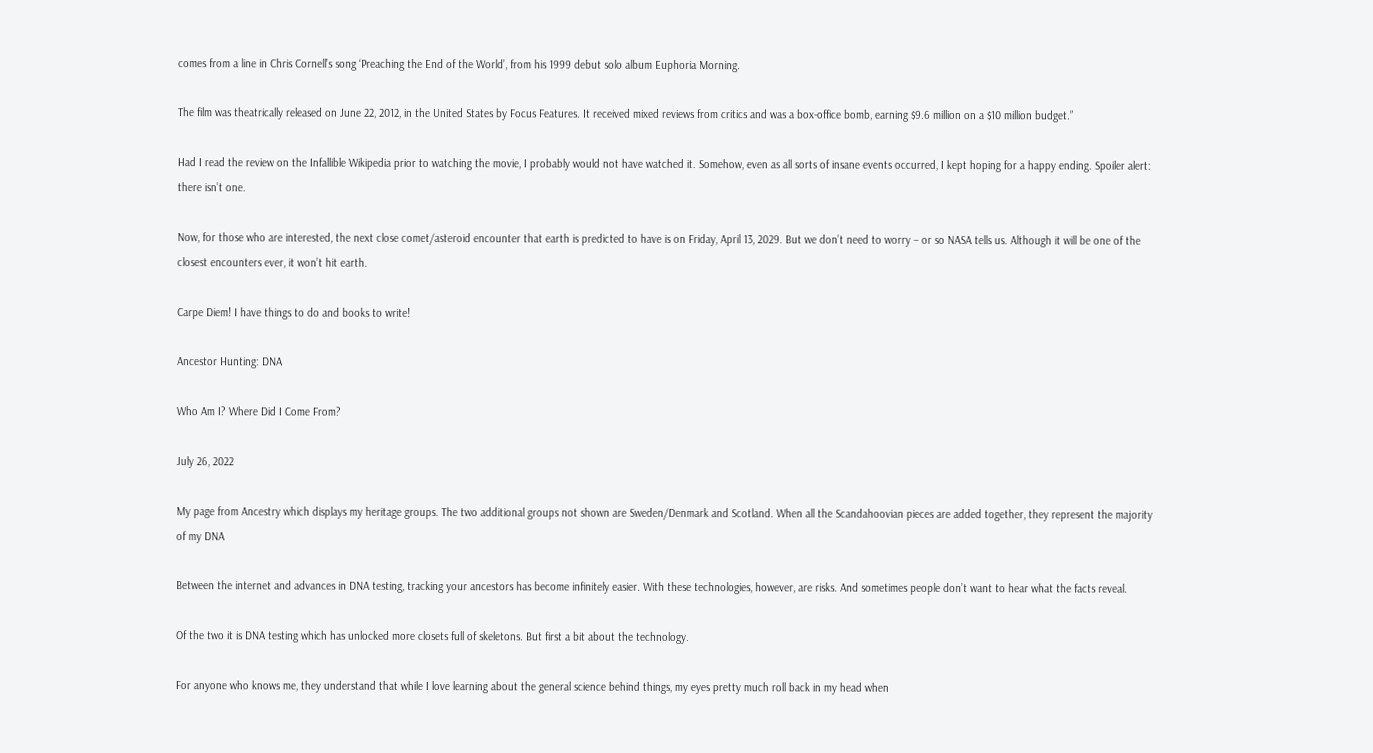comes from a line in Chris Cornell’s song ‘Preaching the End of the World’, from his 1999 debut solo album Euphoria Morning.

The film was theatrically released on June 22, 2012, in the United States by Focus Features. It received mixed reviews from critics and was a box-office bomb, earning $9.6 million on a $10 million budget.”

Had I read the review on the Infallible Wikipedia prior to watching the movie, I probably would not have watched it. Somehow, even as all sorts of insane events occurred, I kept hoping for a happy ending. Spoiler alert: there isn’t one.

Now, for those who are interested, the next close comet/asteroid encounter that earth is predicted to have is on Friday, April 13, 2029. But we don’t need to worry – or so NASA tells us. Although it will be one of the closest encounters ever, it won’t hit earth.

Carpe Diem! I have things to do and books to write!

Ancestor Hunting: DNA

Who Am I? Where Did I Come From?

July 26, 2022

My page from Ancestry which displays my heritage groups. The two additional groups not shown are Sweden/Denmark and Scotland. When all the Scandahoovian pieces are added together, they represent the majority of my DNA

Between the internet and advances in DNA testing, tracking your ancestors has become infinitely easier. With these technologies, however, are risks. And sometimes people don’t want to hear what the facts reveal.

Of the two it is DNA testing which has unlocked more closets full of skeletons. But first a bit about the technology.

For anyone who knows me, they understand that while I love learning about the general science behind things, my eyes pretty much roll back in my head when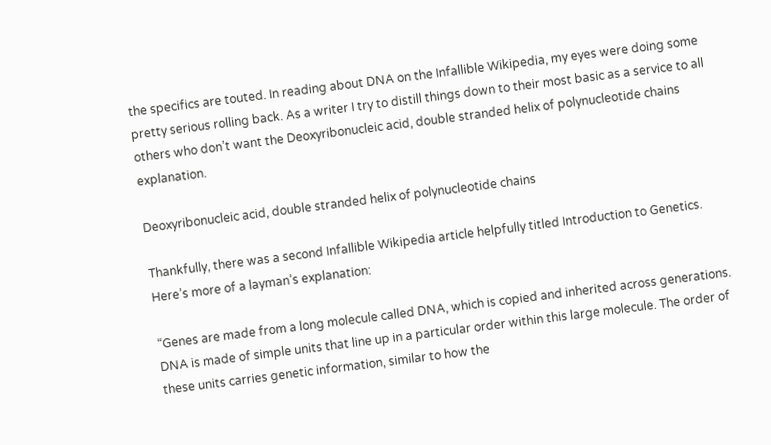the specifics are touted. In reading about DNA on the Infallible Wikipedia, my eyes were doing some pretty serious rolling back. As a writer I try to distill things down to their most basic as a service to all others who don’t want the Deoxyribonucleic acid, double stranded helix of polynucleotide chains explanation.

Deoxyribonucleic acid, double stranded helix of polynucleotide chains

Thankfully, there was a second Infallible Wikipedia article helpfully titled Introduction to Genetics. Here’s more of a layman’s explanation:

“Genes are made from a long molecule called DNA, which is copied and inherited across generations. DNA is made of simple units that line up in a particular order within this large molecule. The order of these units carries genetic information, similar to how the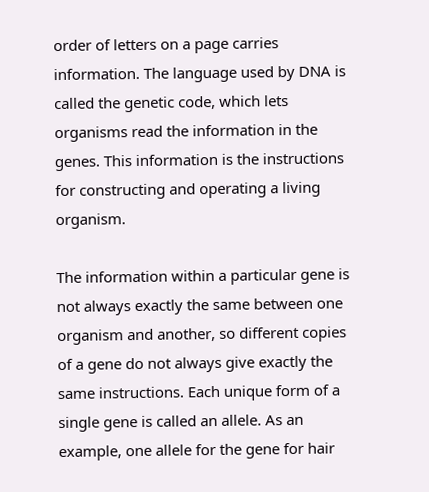order of letters on a page carries information. The language used by DNA is called the genetic code, which lets organisms read the information in the genes. This information is the instructions for constructing and operating a living organism.

The information within a particular gene is not always exactly the same between one organism and another, so different copies of a gene do not always give exactly the same instructions. Each unique form of a single gene is called an allele. As an example, one allele for the gene for hair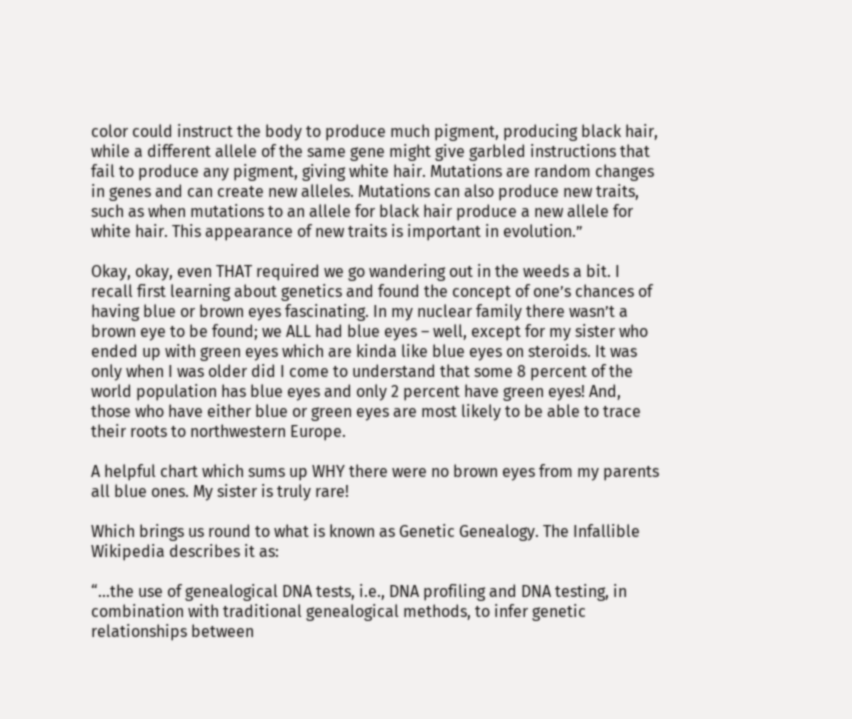color could instruct the body to produce much pigment, producing black hair, while a different allele of the same gene might give garbled instructions that fail to produce any pigment, giving white hair. Mutations are random changes in genes and can create new alleles. Mutations can also produce new traits, such as when mutations to an allele for black hair produce a new allele for white hair. This appearance of new traits is important in evolution.”

Okay, okay, even THAT required we go wandering out in the weeds a bit. I recall first learning about genetics and found the concept of one’s chances of having blue or brown eyes fascinating. In my nuclear family there wasn’t a brown eye to be found; we ALL had blue eyes – well, except for my sister who ended up with green eyes which are kinda like blue eyes on steroids. It was only when I was older did I come to understand that some 8 percent of the world population has blue eyes and only 2 percent have green eyes! And, those who have either blue or green eyes are most likely to be able to trace their roots to northwestern Europe.

A helpful chart which sums up WHY there were no brown eyes from my parents all blue ones. My sister is truly rare!

Which brings us round to what is known as Genetic Genealogy. The Infallible Wikipedia describes it as:

“…the use of genealogical DNA tests, i.e., DNA profiling and DNA testing, in combination with traditional genealogical methods, to infer genetic relationships between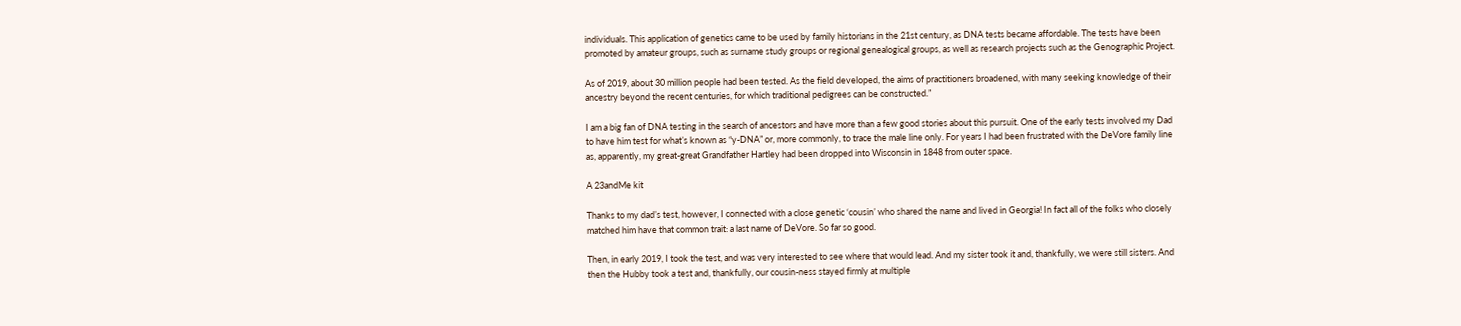individuals. This application of genetics came to be used by family historians in the 21st century, as DNA tests became affordable. The tests have been promoted by amateur groups, such as surname study groups or regional genealogical groups, as well as research projects such as the Genographic Project.

As of 2019, about 30 million people had been tested. As the field developed, the aims of practitioners broadened, with many seeking knowledge of their ancestry beyond the recent centuries, for which traditional pedigrees can be constructed.”

I am a big fan of DNA testing in the search of ancestors and have more than a few good stories about this pursuit. One of the early tests involved my Dad to have him test for what’s known as “y-DNA” or, more commonly, to trace the male line only. For years I had been frustrated with the DeVore family line as, apparently, my great-great Grandfather Hartley had been dropped into Wisconsin in 1848 from outer space.

A 23andMe kit

Thanks to my dad’s test, however, I connected with a close genetic ‘cousin’ who shared the name and lived in Georgia! In fact all of the folks who closely matched him have that common trait: a last name of DeVore. So far so good.

Then, in early 2019, I took the test, and was very interested to see where that would lead. And my sister took it and, thankfully, we were still sisters. And then the Hubby took a test and, thankfully, our cousin-ness stayed firmly at multiple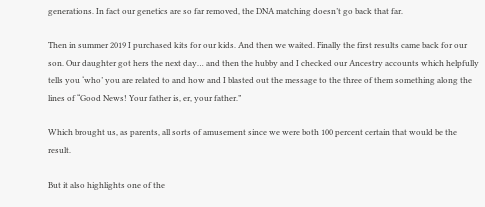generations. In fact our genetics are so far removed, the DNA matching doesn’t go back that far.

Then in summer 2019 I purchased kits for our kids. And then we waited. Finally the first results came back for our son. Our daughter got hers the next day… and then the hubby and I checked our Ancestry accounts which helpfully tells you ‘who’ you are related to and how and I blasted out the message to the three of them something along the lines of “Good News! Your father is, er, your father.”

Which brought us, as parents, all sorts of amusement since we were both 100 percent certain that would be the result.

But it also highlights one of the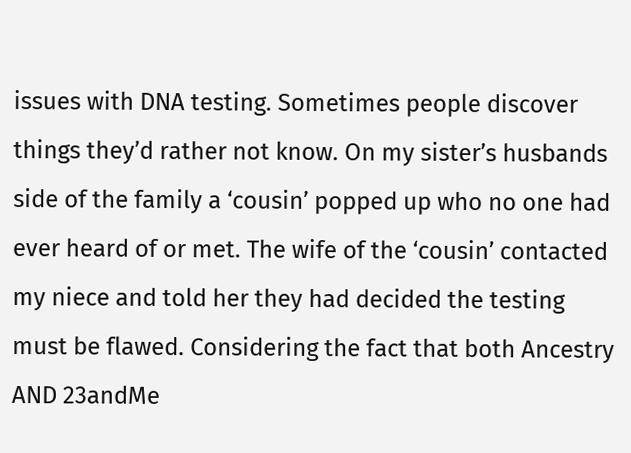issues with DNA testing. Sometimes people discover things they’d rather not know. On my sister’s husbands side of the family a ‘cousin’ popped up who no one had ever heard of or met. The wife of the ‘cousin’ contacted my niece and told her they had decided the testing must be flawed. Considering the fact that both Ancestry AND 23andMe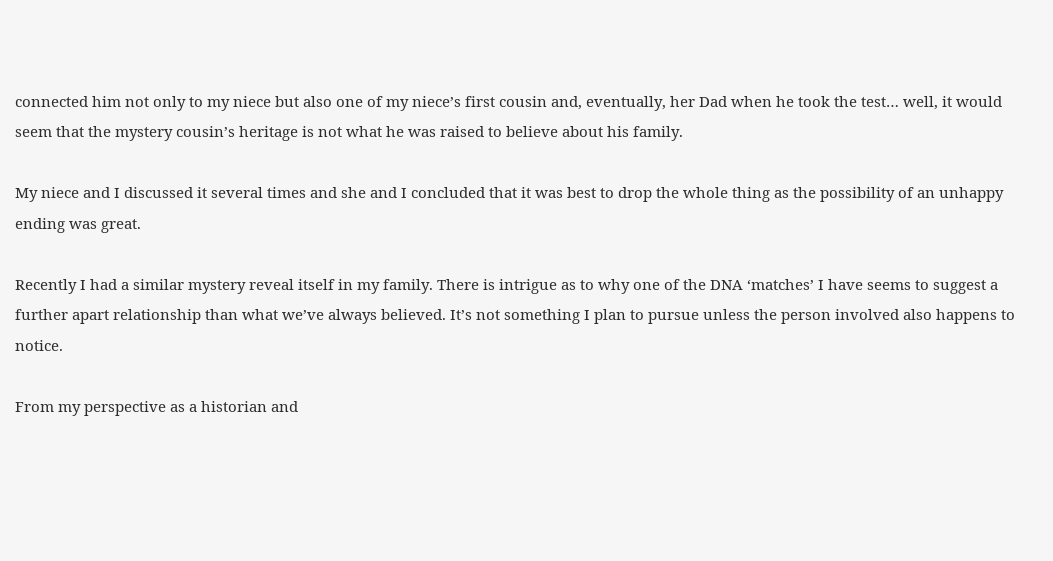connected him not only to my niece but also one of my niece’s first cousin and, eventually, her Dad when he took the test… well, it would seem that the mystery cousin’s heritage is not what he was raised to believe about his family.

My niece and I discussed it several times and she and I concluded that it was best to drop the whole thing as the possibility of an unhappy ending was great.

Recently I had a similar mystery reveal itself in my family. There is intrigue as to why one of the DNA ‘matches’ I have seems to suggest a further apart relationship than what we’ve always believed. It’s not something I plan to pursue unless the person involved also happens to notice.

From my perspective as a historian and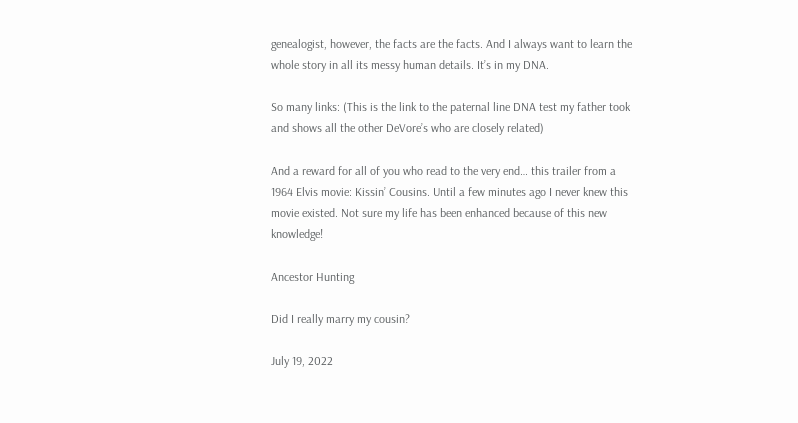genealogist, however, the facts are the facts. And I always want to learn the whole story in all its messy human details. It’s in my DNA.

So many links: (This is the link to the paternal line DNA test my father took and shows all the other DeVore’s who are closely related)

And a reward for all of you who read to the very end… this trailer from a 1964 Elvis movie: Kissin’ Cousins. Until a few minutes ago I never knew this movie existed. Not sure my life has been enhanced because of this new knowledge!

Ancestor Hunting

Did I really marry my cousin?

July 19, 2022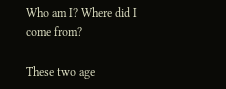Who am I? Where did I come from?

These two age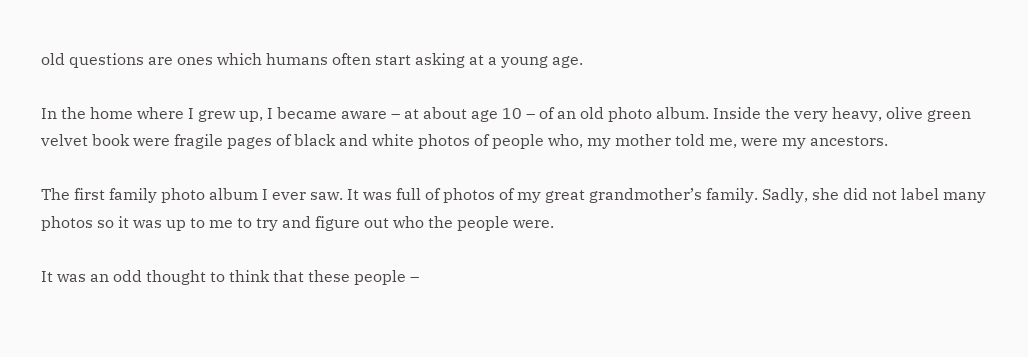old questions are ones which humans often start asking at a young age.

In the home where I grew up, I became aware – at about age 10 – of an old photo album. Inside the very heavy, olive green velvet book were fragile pages of black and white photos of people who, my mother told me, were my ancestors.

The first family photo album I ever saw. It was full of photos of my great grandmother’s family. Sadly, she did not label many photos so it was up to me to try and figure out who the people were.

It was an odd thought to think that these people –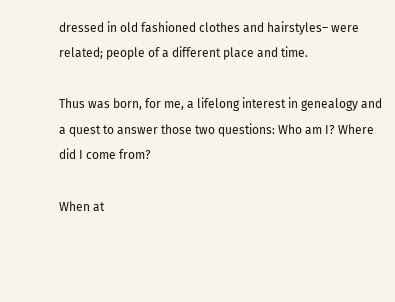dressed in old fashioned clothes and hairstyles– were related; people of a different place and time.

Thus was born, for me, a lifelong interest in genealogy and a quest to answer those two questions: Who am I? Where did I come from?

When at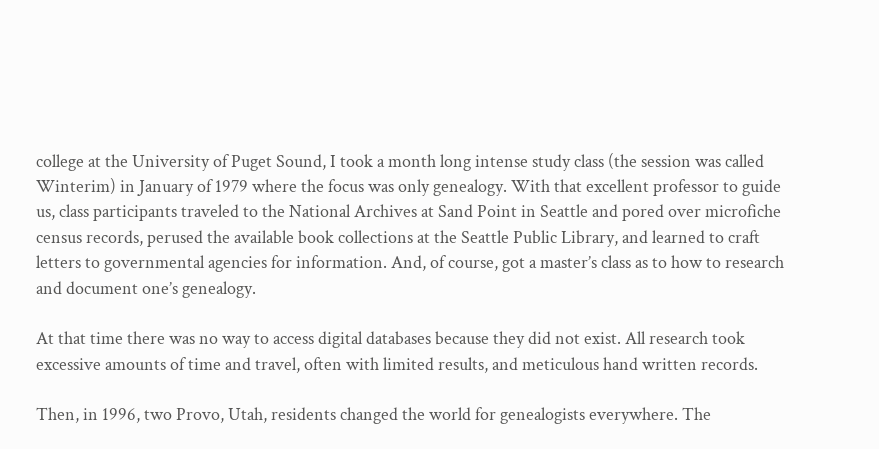college at the University of Puget Sound, I took a month long intense study class (the session was called Winterim) in January of 1979 where the focus was only genealogy. With that excellent professor to guide us, class participants traveled to the National Archives at Sand Point in Seattle and pored over microfiche census records, perused the available book collections at the Seattle Public Library, and learned to craft letters to governmental agencies for information. And, of course, got a master’s class as to how to research and document one’s genealogy.

At that time there was no way to access digital databases because they did not exist. All research took excessive amounts of time and travel, often with limited results, and meticulous hand written records.

Then, in 1996, two Provo, Utah, residents changed the world for genealogists everywhere. The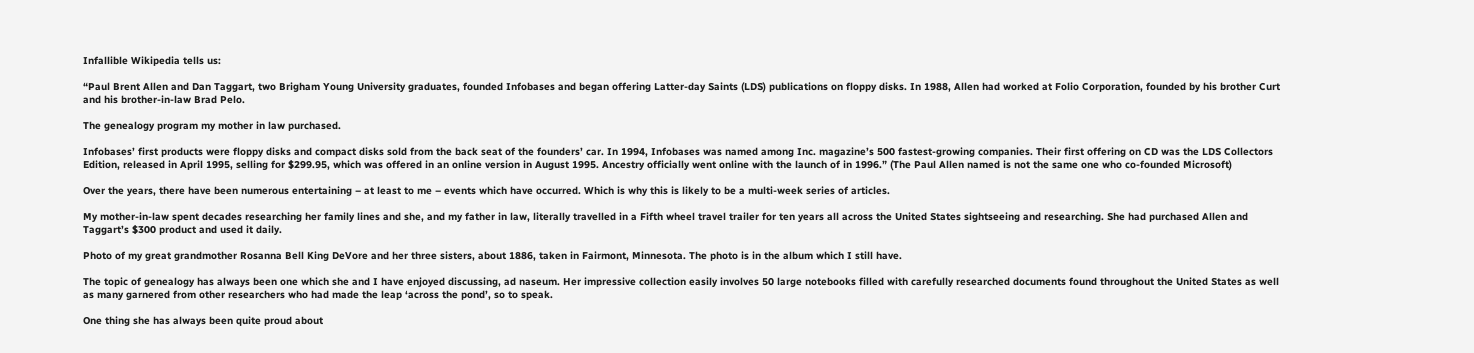Infallible Wikipedia tells us:

“Paul Brent Allen and Dan Taggart, two Brigham Young University graduates, founded Infobases and began offering Latter-day Saints (LDS) publications on floppy disks. In 1988, Allen had worked at Folio Corporation, founded by his brother Curt and his brother-in-law Brad Pelo.

The genealogy program my mother in law purchased.

Infobases’ first products were floppy disks and compact disks sold from the back seat of the founders’ car. In 1994, Infobases was named among Inc. magazine’s 500 fastest-growing companies. Their first offering on CD was the LDS Collectors Edition, released in April 1995, selling for $299.95, which was offered in an online version in August 1995. Ancestry officially went online with the launch of in 1996.” (The Paul Allen named is not the same one who co-founded Microsoft)

Over the years, there have been numerous entertaining – at least to me – events which have occurred. Which is why this is likely to be a multi-week series of articles.

My mother-in-law spent decades researching her family lines and she, and my father in law, literally travelled in a Fifth wheel travel trailer for ten years all across the United States sightseeing and researching. She had purchased Allen and Taggart’s $300 product and used it daily.

Photo of my great grandmother Rosanna Bell King DeVore and her three sisters, about 1886, taken in Fairmont, Minnesota. The photo is in the album which I still have.

The topic of genealogy has always been one which she and I have enjoyed discussing, ad naseum. Her impressive collection easily involves 50 large notebooks filled with carefully researched documents found throughout the United States as well as many garnered from other researchers who had made the leap ‘across the pond’, so to speak.

One thing she has always been quite proud about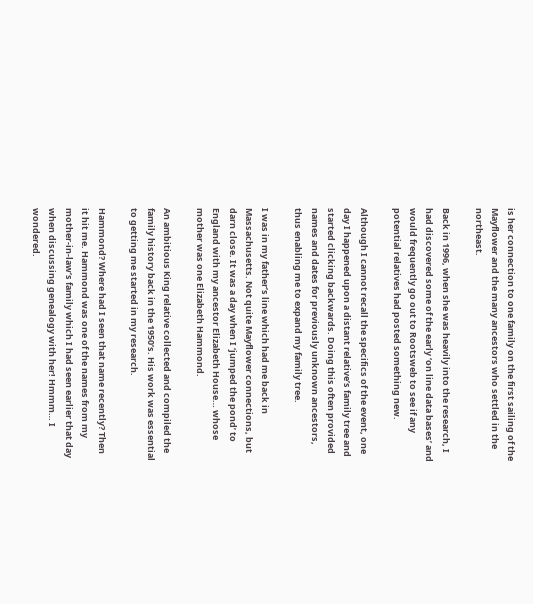is her connection to one family on the first sailing of the Mayflower and the many ancestors who settled in the northeast.

Back in 1996, when she was heavily into the research, I had discovered some of the early ‘on line data bases’ and would frequently go out to Rootsweb to see if any potential relatives had posted something new.

Although I cannot recall the specifics of the event, one day I happened upon a distant relative’s family tree and started clicking backwards. Doing this often provided names and dates for previously unknown ancestors, thus enabling me to expand my family tree.

I was in my father’s line which had me back in Massachusetts. Not quite Mayflower connections, but darn close. It was a day when I ‘jumped the pond’ to England with my ancestor Elizabeth House… whose mother was one Elizabeth Hammond.

An ambitious King relative collected and compiled the family history back in the 1950’s. His work was essential to getting me started in my research.

Hammond? Where had I seen that name recently? Then it hit me. Hammond was one of the names from my mother-in-law’s family which I had seen earlier that day when discussing genealogy with her! Hmmm… I wondered.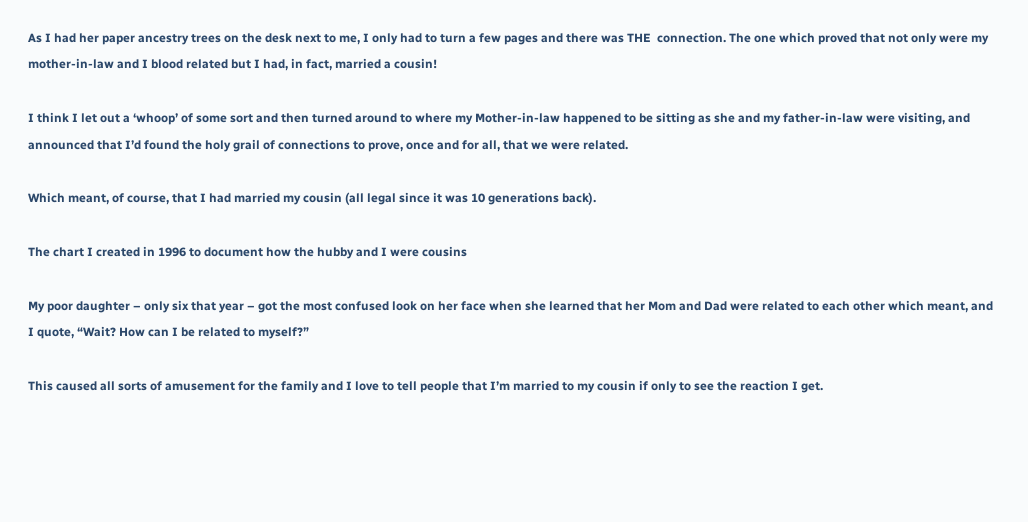As I had her paper ancestry trees on the desk next to me, I only had to turn a few pages and there was THE  connection. The one which proved that not only were my mother-in-law and I blood related but I had, in fact, married a cousin!

I think I let out a ‘whoop’ of some sort and then turned around to where my Mother-in-law happened to be sitting as she and my father-in-law were visiting, and announced that I’d found the holy grail of connections to prove, once and for all, that we were related.

Which meant, of course, that I had married my cousin (all legal since it was 10 generations back).

The chart I created in 1996 to document how the hubby and I were cousins

My poor daughter – only six that year – got the most confused look on her face when she learned that her Mom and Dad were related to each other which meant, and I quote, “Wait? How can I be related to myself?”

This caused all sorts of amusement for the family and I love to tell people that I’m married to my cousin if only to see the reaction I get.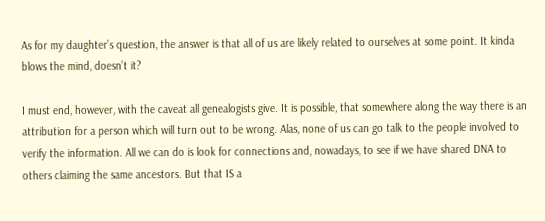As for my daughter’s question, the answer is that all of us are likely related to ourselves at some point. It kinda blows the mind, doesn’t it?

I must end, however, with the caveat all genealogists give. It is possible, that somewhere along the way there is an attribution for a person which will turn out to be wrong. Alas, none of us can go talk to the people involved to verify the information. All we can do is look for connections and, nowadays, to see if we have shared DNA to others claiming the same ancestors. But that IS a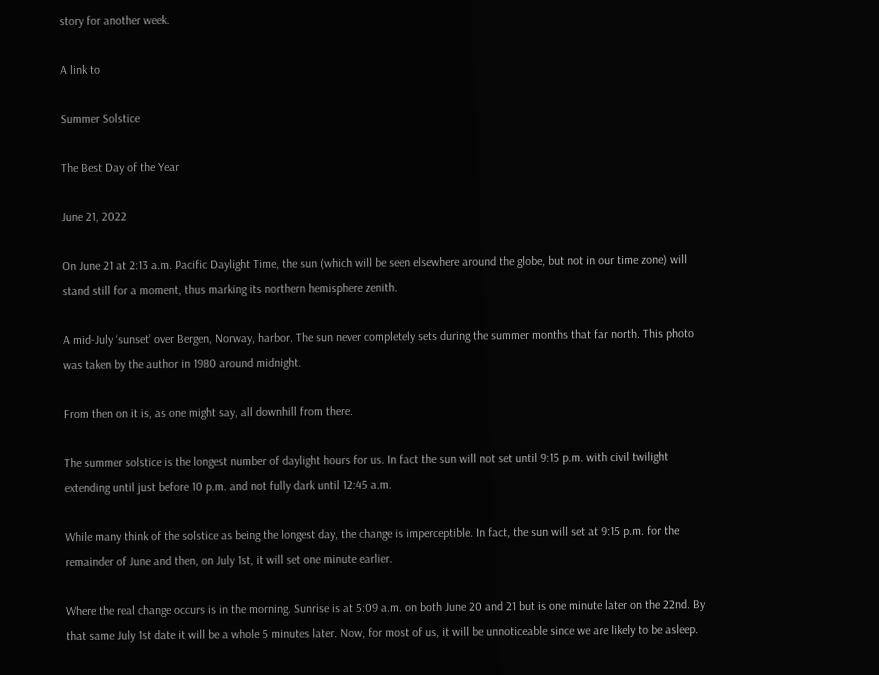story for another week.

A link to

Summer Solstice

The Best Day of the Year

June 21, 2022

On June 21 at 2:13 a.m. Pacific Daylight Time, the sun (which will be seen elsewhere around the globe, but not in our time zone) will stand still for a moment, thus marking its northern hemisphere zenith.

A mid-July ‘sunset’ over Bergen, Norway, harbor. The sun never completely sets during the summer months that far north. This photo was taken by the author in 1980 around midnight.

From then on it is, as one might say, all downhill from there.

The summer solstice is the longest number of daylight hours for us. In fact the sun will not set until 9:15 p.m. with civil twilight extending until just before 10 p.m. and not fully dark until 12:45 a.m.

While many think of the solstice as being the longest day, the change is imperceptible. In fact, the sun will set at 9:15 p.m. for the remainder of June and then, on July 1st, it will set one minute earlier.

Where the real change occurs is in the morning. Sunrise is at 5:09 a.m. on both June 20 and 21 but is one minute later on the 22nd. By that same July 1st date it will be a whole 5 minutes later. Now, for most of us, it will be unnoticeable since we are likely to be asleep.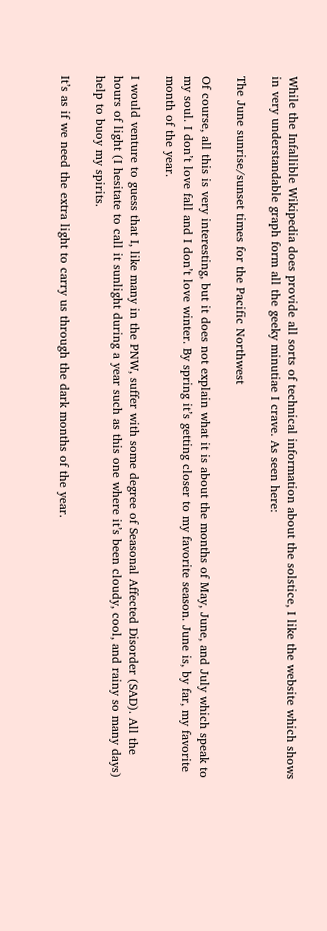While the Infallible Wikipedia does provide all sorts of technical information about the solstice, I like the website which shows in very understandable graph form all the geeky minutiae I crave. As seen here:

The June sunrise/sunset times for the Pacific Northwest

Of course, all this is very interesting, but it does not explain what it is about the months of May, June, and July which speak to my soul. I don’t love fall and I don’t love winter. By spring it’s getting closer to my favorite season. June is, by far, my favorite month of the year.

I would venture to guess that I, like many in the PNW, suffer with some degree of Seasonal Affected Disorder (SAD). All the hours of light (I hesitate to call it sunlight during a year such as this one where it’s been cloudy, cool, and rainy so many days) help to buoy my spirits.

It’s as if we need the extra light to carry us through the dark months of the year.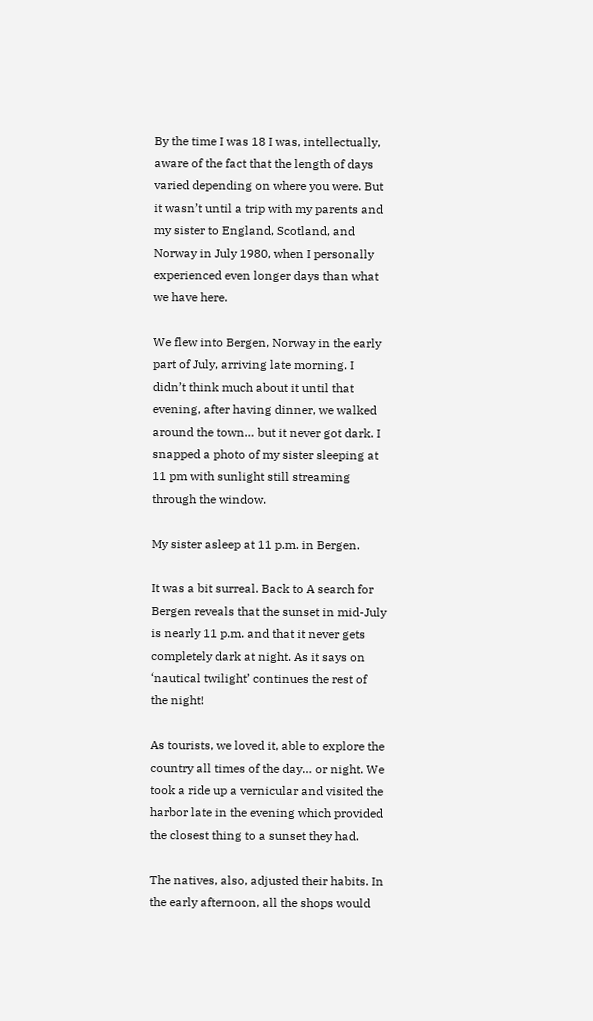By the time I was 18 I was, intellectually, aware of the fact that the length of days varied depending on where you were. But it wasn’t until a trip with my parents and my sister to England, Scotland, and Norway in July 1980, when I personally experienced even longer days than what we have here.

We flew into Bergen, Norway in the early part of July, arriving late morning. I didn’t think much about it until that evening, after having dinner, we walked around the town… but it never got dark. I snapped a photo of my sister sleeping at 11 pm with sunlight still streaming through the window.

My sister asleep at 11 p.m. in Bergen.

It was a bit surreal. Back to A search for Bergen reveals that the sunset in mid-July is nearly 11 p.m. and that it never gets completely dark at night. As it says on ‘nautical twilight’ continues the rest of the night!

As tourists, we loved it, able to explore the country all times of the day… or night. We took a ride up a vernicular and visited the harbor late in the evening which provided the closest thing to a sunset they had.

The natives, also, adjusted their habits. In the early afternoon, all the shops would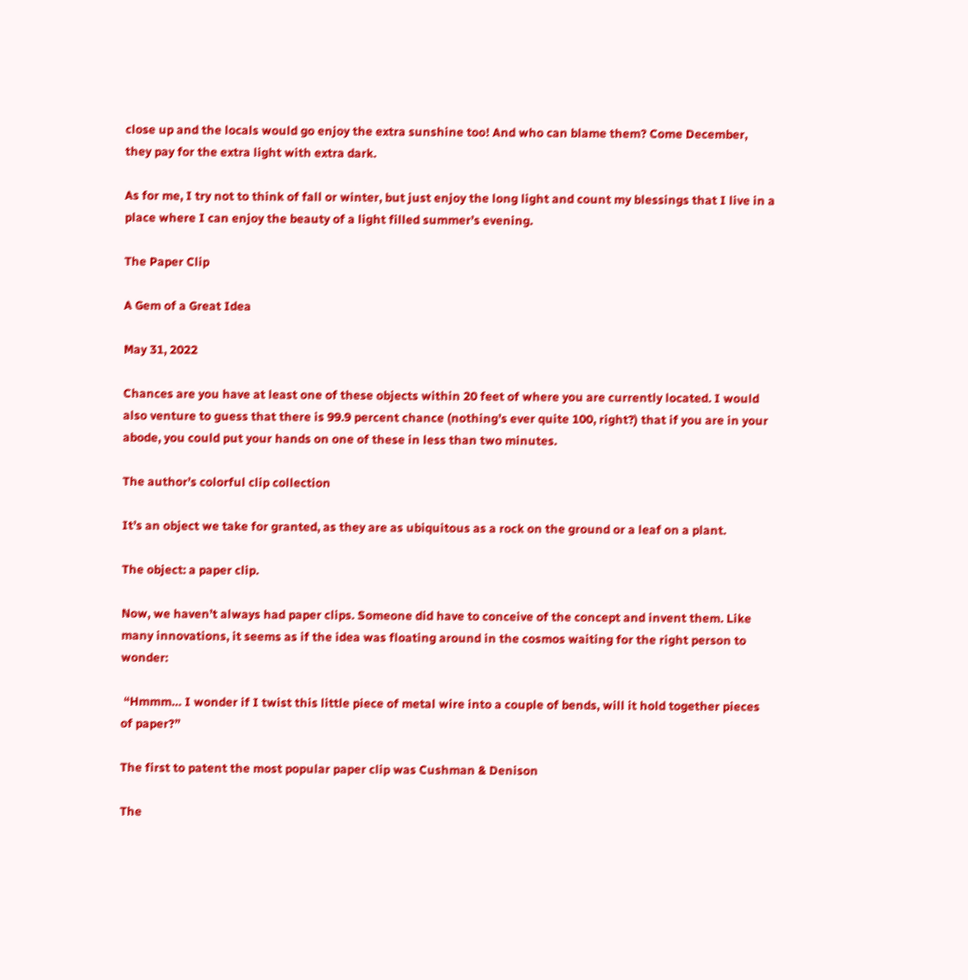close up and the locals would go enjoy the extra sunshine too! And who can blame them? Come December, they pay for the extra light with extra dark.

As for me, I try not to think of fall or winter, but just enjoy the long light and count my blessings that I live in a place where I can enjoy the beauty of a light filled summer’s evening.

The Paper Clip

A Gem of a Great Idea

May 31, 2022

Chances are you have at least one of these objects within 20 feet of where you are currently located. I would also venture to guess that there is 99.9 percent chance (nothing’s ever quite 100, right?) that if you are in your abode, you could put your hands on one of these in less than two minutes.

The author’s colorful clip collection

It’s an object we take for granted, as they are as ubiquitous as a rock on the ground or a leaf on a plant.

The object: a paper clip.

Now, we haven’t always had paper clips. Someone did have to conceive of the concept and invent them. Like many innovations, it seems as if the idea was floating around in the cosmos waiting for the right person to wonder:

 “Hmmm… I wonder if I twist this little piece of metal wire into a couple of bends, will it hold together pieces of paper?”

The first to patent the most popular paper clip was Cushman & Denison

The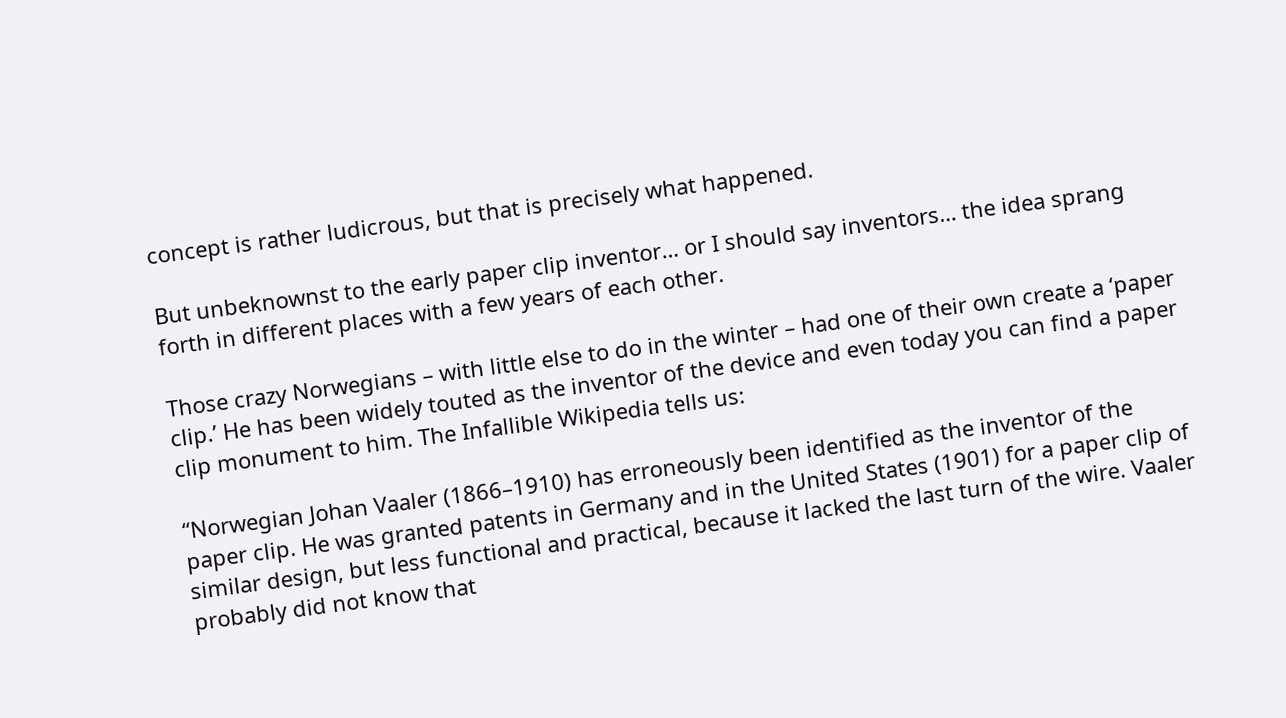concept is rather ludicrous, but that is precisely what happened.

But unbeknownst to the early paper clip inventor… or I should say inventors… the idea sprang forth in different places with a few years of each other.

Those crazy Norwegians – with little else to do in the winter – had one of their own create a ‘paper clip.’ He has been widely touted as the inventor of the device and even today you can find a paper clip monument to him. The Infallible Wikipedia tells us:

“Norwegian Johan Vaaler (1866–1910) has erroneously been identified as the inventor of the paper clip. He was granted patents in Germany and in the United States (1901) for a paper clip of similar design, but less functional and practical, because it lacked the last turn of the wire. Vaaler probably did not know that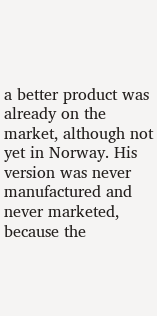a better product was already on the market, although not yet in Norway. His version was never manufactured and never marketed, because the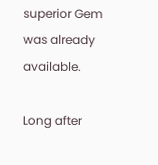superior Gem was already available.

Long after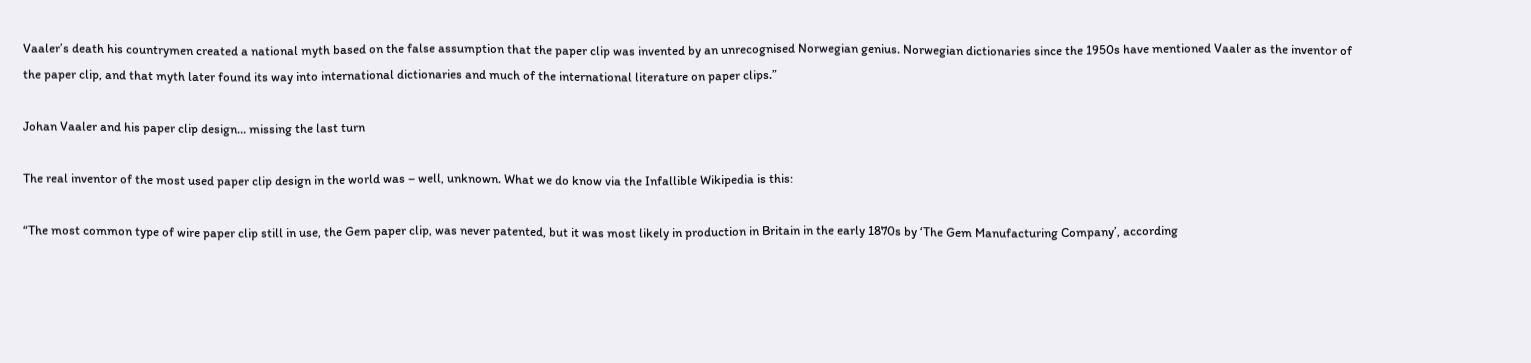Vaaler’s death his countrymen created a national myth based on the false assumption that the paper clip was invented by an unrecognised Norwegian genius. Norwegian dictionaries since the 1950s have mentioned Vaaler as the inventor of the paper clip, and that myth later found its way into international dictionaries and much of the international literature on paper clips.”

Johan Vaaler and his paper clip design… missing the last turn

The real inventor of the most used paper clip design in the world was – well, unknown. What we do know via the Infallible Wikipedia is this:

“The most common type of wire paper clip still in use, the Gem paper clip, was never patented, but it was most likely in production in Britain in the early 1870s by ‘The Gem Manufacturing Company’, according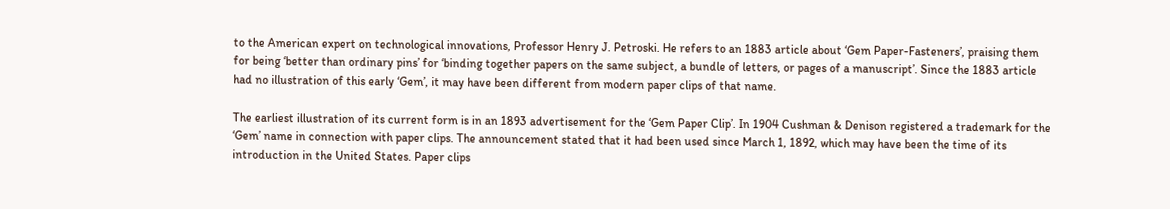to the American expert on technological innovations, Professor Henry J. Petroski. He refers to an 1883 article about ‘Gem Paper-Fasteners’, praising them for being ‘better than ordinary pins’ for ‘binding together papers on the same subject, a bundle of letters, or pages of a manuscript’. Since the 1883 article had no illustration of this early ‘Gem’, it may have been different from modern paper clips of that name.

The earliest illustration of its current form is in an 1893 advertisement for the ‘Gem Paper Clip’. In 1904 Cushman & Denison registered a trademark for the ‘Gem’ name in connection with paper clips. The announcement stated that it had been used since March 1, 1892, which may have been the time of its introduction in the United States. Paper clips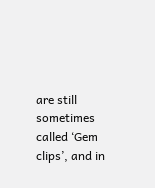are still sometimes called ‘Gem clips’, and in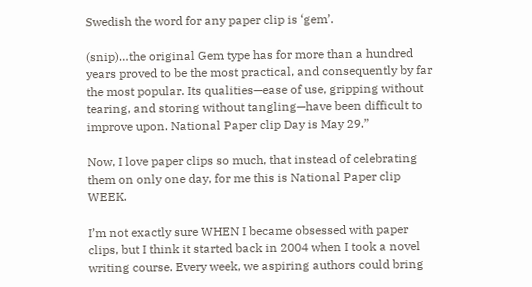Swedish the word for any paper clip is ‘gem’.

(snip)…the original Gem type has for more than a hundred years proved to be the most practical, and consequently by far the most popular. Its qualities—ease of use, gripping without tearing, and storing without tangling—have been difficult to improve upon. National Paper clip Day is May 29.”

Now, I love paper clips so much, that instead of celebrating them on only one day, for me this is National Paper clip WEEK.

I’m not exactly sure WHEN I became obsessed with paper clips, but I think it started back in 2004 when I took a novel writing course. Every week, we aspiring authors could bring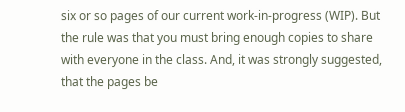six or so pages of our current work-in-progress (WIP). But the rule was that you must bring enough copies to share with everyone in the class. And, it was strongly suggested, that the pages be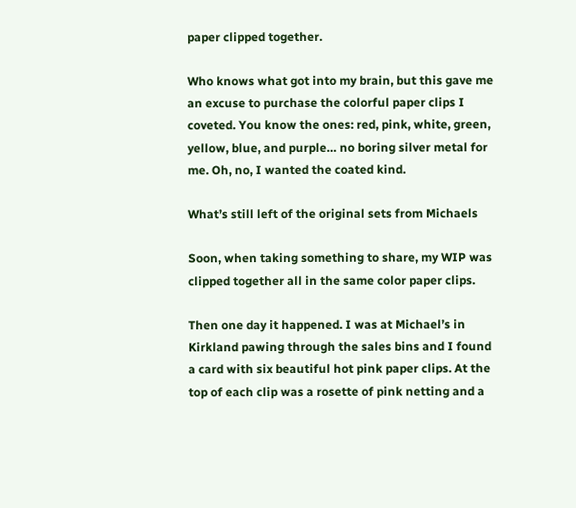paper clipped together.

Who knows what got into my brain, but this gave me an excuse to purchase the colorful paper clips I coveted. You know the ones: red, pink, white, green, yellow, blue, and purple… no boring silver metal for me. Oh, no, I wanted the coated kind.

What’s still left of the original sets from Michaels

Soon, when taking something to share, my WIP was clipped together all in the same color paper clips.

Then one day it happened. I was at Michael’s in Kirkland pawing through the sales bins and I found a card with six beautiful hot pink paper clips. At the top of each clip was a rosette of pink netting and a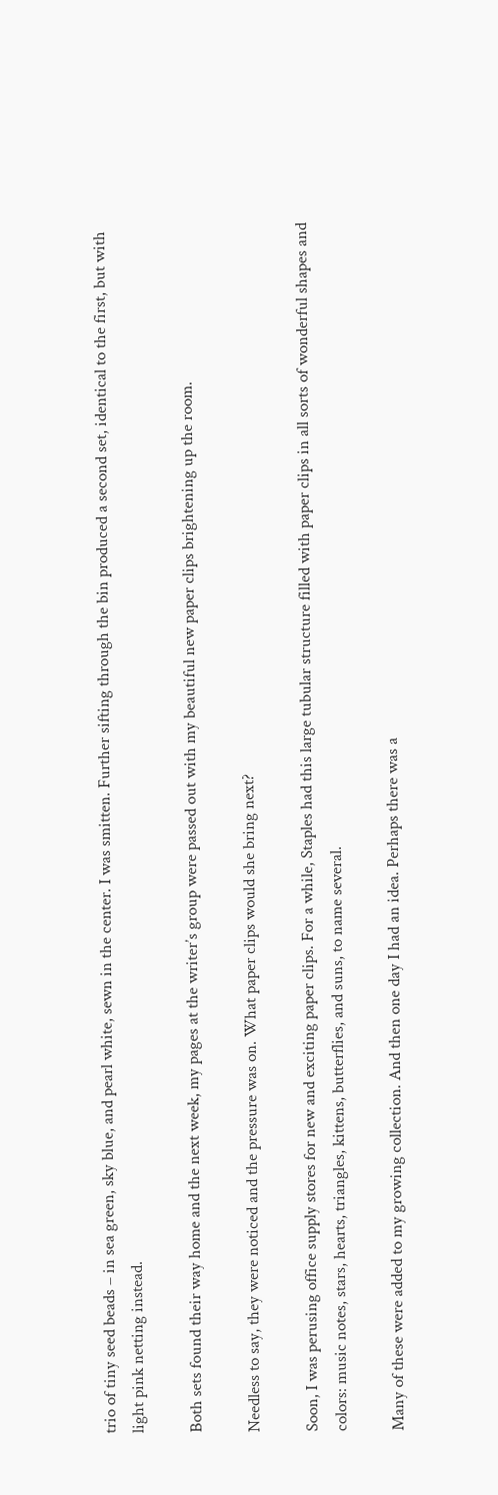trio of tiny seed beads – in sea green, sky blue, and pearl white, sewn in the center. I was smitten. Further sifting through the bin produced a second set, identical to the first, but with light pink netting instead.

Both sets found their way home and the next week, my pages at the writer’s group were passed out with my beautiful new paper clips brightening up the room.

Needless to say, they were noticed and the pressure was on. What paper clips would she bring next?

Soon, I was perusing office supply stores for new and exciting paper clips. For a while, Staples had this large tubular structure filled with paper clips in all sorts of wonderful shapes and colors: music notes, stars, hearts, triangles, kittens, butterflies, and suns, to name several.

Many of these were added to my growing collection. And then one day I had an idea. Perhaps there was a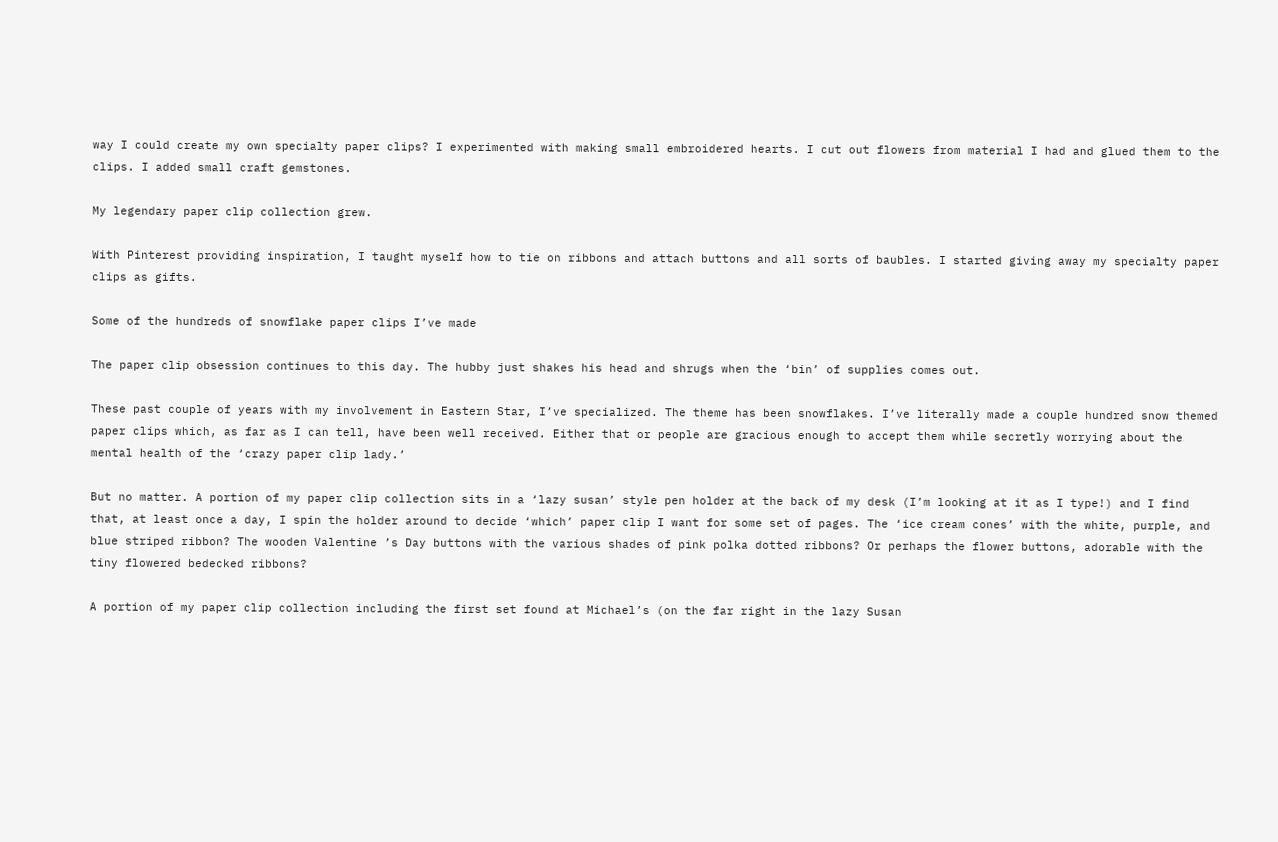way I could create my own specialty paper clips? I experimented with making small embroidered hearts. I cut out flowers from material I had and glued them to the clips. I added small craft gemstones.

My legendary paper clip collection grew.

With Pinterest providing inspiration, I taught myself how to tie on ribbons and attach buttons and all sorts of baubles. I started giving away my specialty paper clips as gifts.

Some of the hundreds of snowflake paper clips I’ve made

The paper clip obsession continues to this day. The hubby just shakes his head and shrugs when the ‘bin’ of supplies comes out.

These past couple of years with my involvement in Eastern Star, I’ve specialized. The theme has been snowflakes. I’ve literally made a couple hundred snow themed paper clips which, as far as I can tell, have been well received. Either that or people are gracious enough to accept them while secretly worrying about the mental health of the ‘crazy paper clip lady.’

But no matter. A portion of my paper clip collection sits in a ‘lazy susan’ style pen holder at the back of my desk (I’m looking at it as I type!) and I find that, at least once a day, I spin the holder around to decide ‘which’ paper clip I want for some set of pages. The ‘ice cream cones’ with the white, purple, and blue striped ribbon? The wooden Valentine ’s Day buttons with the various shades of pink polka dotted ribbons? Or perhaps the flower buttons, adorable with the tiny flowered bedecked ribbons?

A portion of my paper clip collection including the first set found at Michael’s (on the far right in the lazy Susan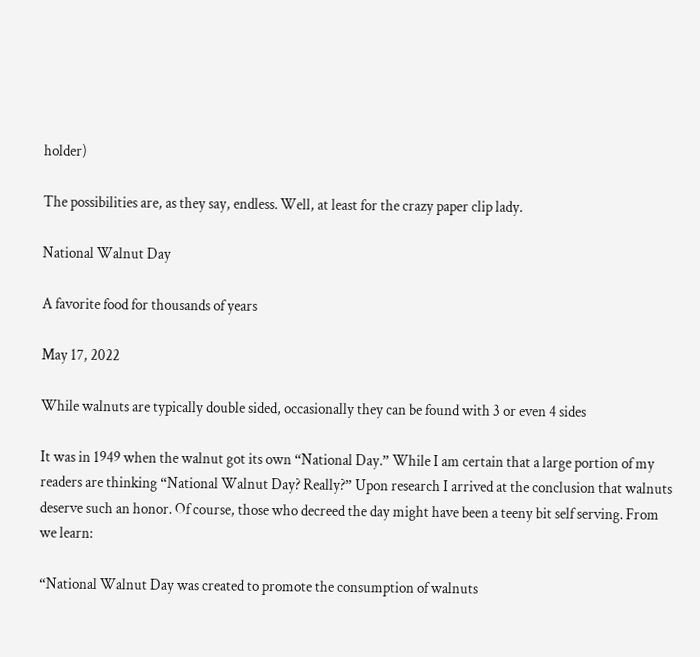holder)

The possibilities are, as they say, endless. Well, at least for the crazy paper clip lady.

National Walnut Day

A favorite food for thousands of years

May 17, 2022

While walnuts are typically double sided, occasionally they can be found with 3 or even 4 sides

It was in 1949 when the walnut got its own “National Day.” While I am certain that a large portion of my readers are thinking “National Walnut Day? Really?” Upon research I arrived at the conclusion that walnuts deserve such an honor. Of course, those who decreed the day might have been a teeny bit self serving. From we learn:

“National Walnut Day was created to promote the consumption of walnuts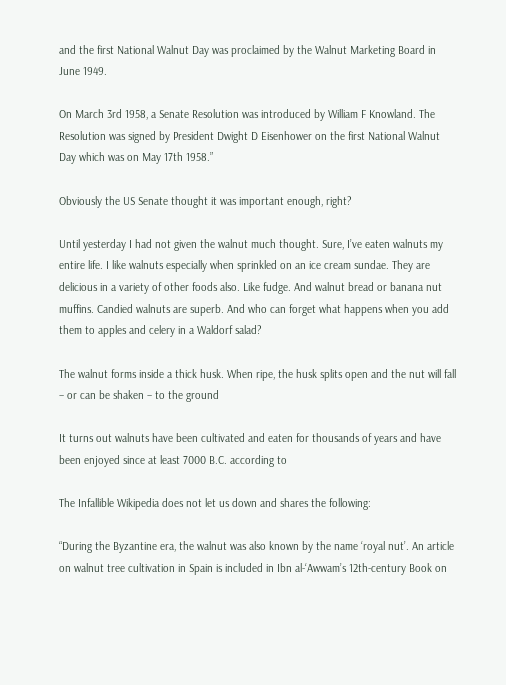and the first National Walnut Day was proclaimed by the Walnut Marketing Board in June 1949.

On March 3rd 1958, a Senate Resolution was introduced by William F Knowland. The Resolution was signed by President Dwight D Eisenhower on the first National Walnut Day which was on May 17th 1958.”

Obviously the US Senate thought it was important enough, right?

Until yesterday I had not given the walnut much thought. Sure, I’ve eaten walnuts my entire life. I like walnuts especially when sprinkled on an ice cream sundae. They are delicious in a variety of other foods also. Like fudge. And walnut bread or banana nut muffins. Candied walnuts are superb. And who can forget what happens when you add them to apples and celery in a Waldorf salad?

The walnut forms inside a thick husk. When ripe, the husk splits open and the nut will fall – or can be shaken – to the ground

It turns out walnuts have been cultivated and eaten for thousands of years and have been enjoyed since at least 7000 B.C. according to

The Infallible Wikipedia does not let us down and shares the following:

“During the Byzantine era, the walnut was also known by the name ‘royal nut’. An article on walnut tree cultivation in Spain is included in Ibn al-‘Awwam’s 12th-century Book on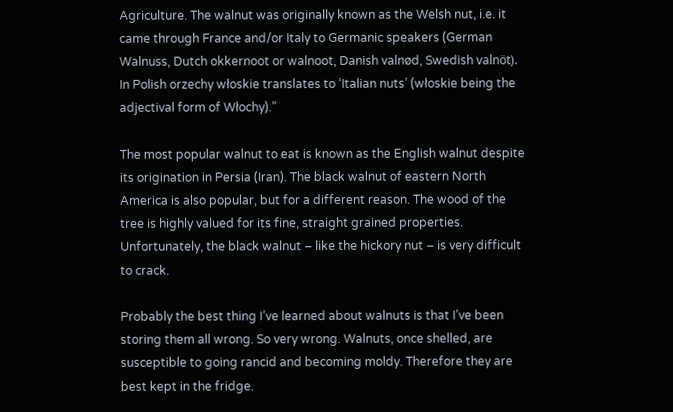Agriculture. The walnut was originally known as the Welsh nut, i.e. it came through France and/or Italy to Germanic speakers (German Walnuss, Dutch okkernoot or walnoot, Danish valnød, Swedish valnöt). In Polish orzechy włoskie translates to ‘Italian nuts’ (włoskie being the adjectival form of Włochy).”

The most popular walnut to eat is known as the English walnut despite its origination in Persia (Iran). The black walnut of eastern North America is also popular, but for a different reason. The wood of the tree is highly valued for its fine, straight grained properties. Unfortunately, the black walnut – like the hickory nut – is very difficult to crack.

Probably the best thing I’ve learned about walnuts is that I’ve been storing them all wrong. So very wrong. Walnuts, once shelled, are susceptible to going rancid and becoming moldy. Therefore they are best kept in the fridge.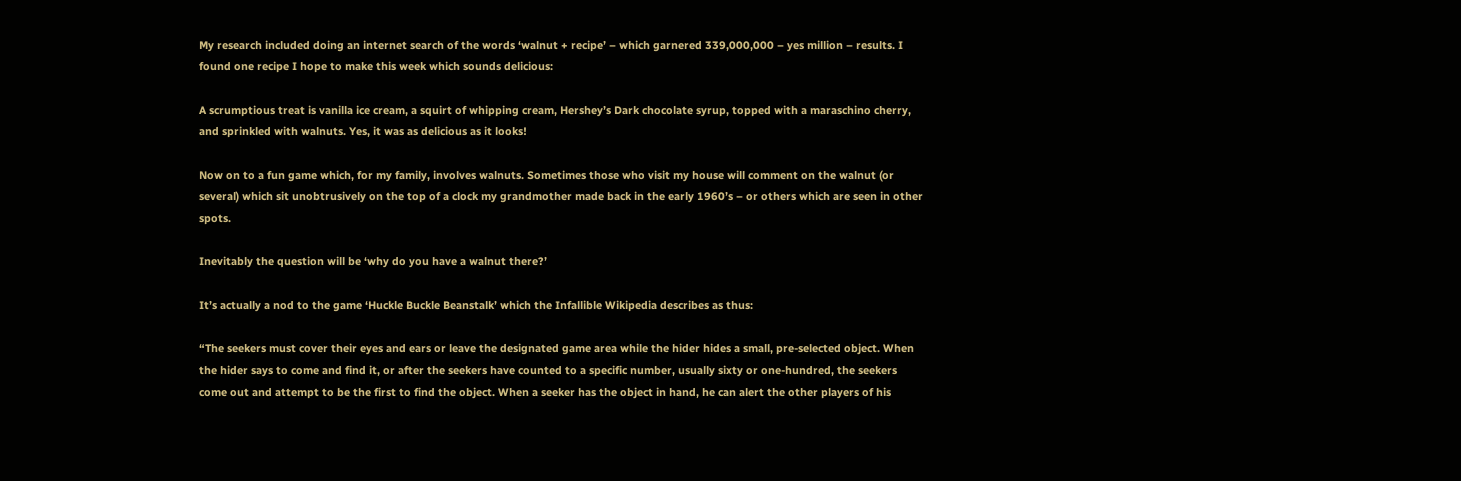My research included doing an internet search of the words ‘walnut + recipe’ – which garnered 339,000,000 – yes million – results. I found one recipe I hope to make this week which sounds delicious:

A scrumptious treat is vanilla ice cream, a squirt of whipping cream, Hershey’s Dark chocolate syrup, topped with a maraschino cherry, and sprinkled with walnuts. Yes, it was as delicious as it looks!

Now on to a fun game which, for my family, involves walnuts. Sometimes those who visit my house will comment on the walnut (or several) which sit unobtrusively on the top of a clock my grandmother made back in the early 1960’s – or others which are seen in other spots.

Inevitably the question will be ‘why do you have a walnut there?’

It’s actually a nod to the game ‘Huckle Buckle Beanstalk’ which the Infallible Wikipedia describes as thus:

“The seekers must cover their eyes and ears or leave the designated game area while the hider hides a small, pre-selected object. When the hider says to come and find it, or after the seekers have counted to a specific number, usually sixty or one-hundred, the seekers come out and attempt to be the first to find the object. When a seeker has the object in hand, he can alert the other players of his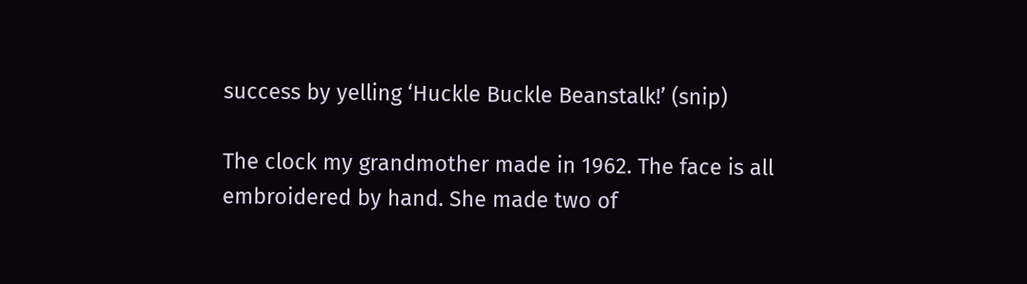success by yelling ‘Huckle Buckle Beanstalk!’ (snip)

The clock my grandmother made in 1962. The face is all embroidered by hand. She made two of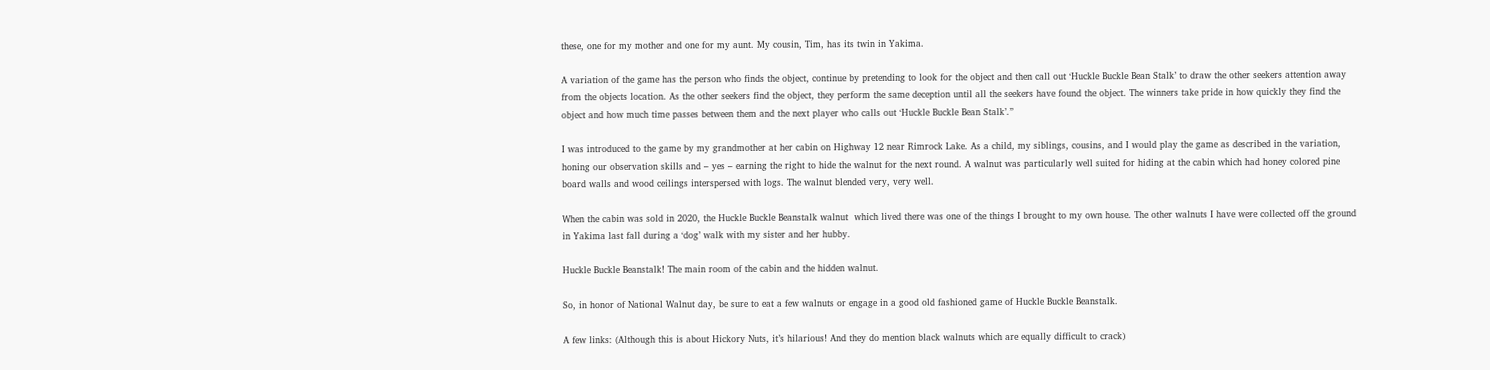these, one for my mother and one for my aunt. My cousin, Tim, has its twin in Yakima.

A variation of the game has the person who finds the object, continue by pretending to look for the object and then call out ‘Huckle Buckle Bean Stalk’ to draw the other seekers attention away from the objects location. As the other seekers find the object, they perform the same deception until all the seekers have found the object. The winners take pride in how quickly they find the object and how much time passes between them and the next player who calls out ‘Huckle Buckle Bean Stalk’.”

I was introduced to the game by my grandmother at her cabin on Highway 12 near Rimrock Lake. As a child, my siblings, cousins, and I would play the game as described in the variation, honing our observation skills and – yes – earning the right to hide the walnut for the next round. A walnut was particularly well suited for hiding at the cabin which had honey colored pine board walls and wood ceilings interspersed with logs. The walnut blended very, very well.

When the cabin was sold in 2020, the Huckle Buckle Beanstalk walnut  which lived there was one of the things I brought to my own house. The other walnuts I have were collected off the ground in Yakima last fall during a ‘dog’ walk with my sister and her hubby.

Huckle Buckle Beanstalk! The main room of the cabin and the hidden walnut.

So, in honor of National Walnut day, be sure to eat a few walnuts or engage in a good old fashioned game of Huckle Buckle Beanstalk.

A few links: (Although this is about Hickory Nuts, it’s hilarious! And they do mention black walnuts which are equally difficult to crack)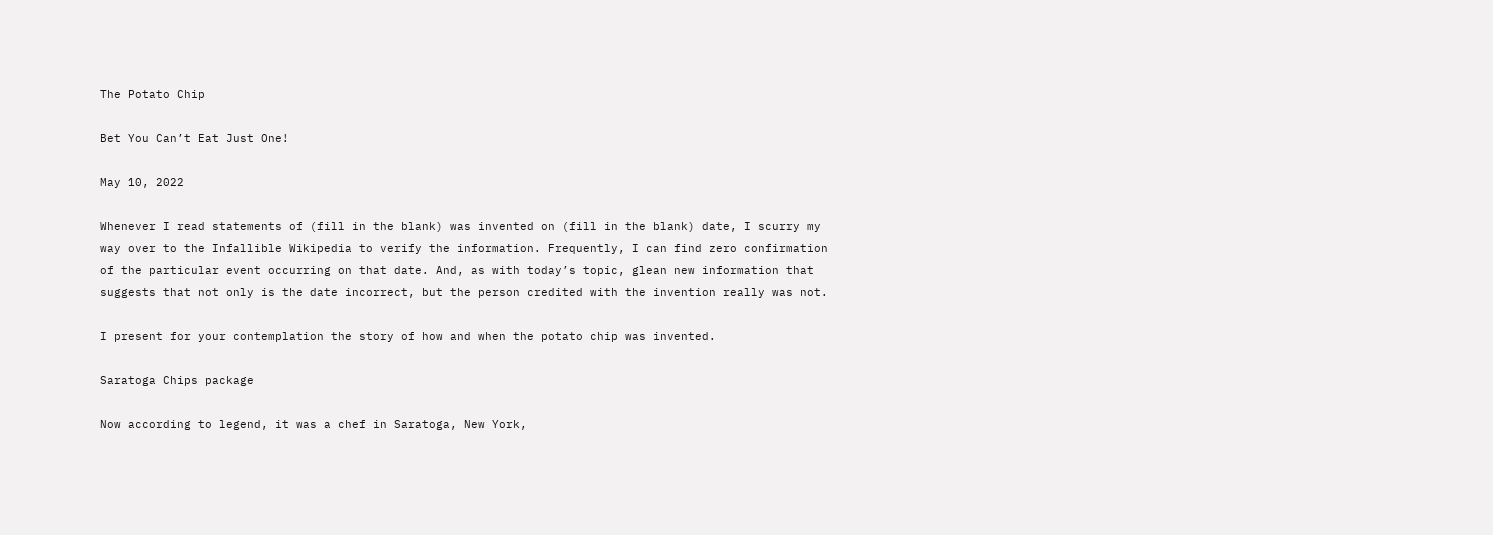The Potato Chip

Bet You Can’t Eat Just One!

May 10, 2022

Whenever I read statements of (fill in the blank) was invented on (fill in the blank) date, I scurry my way over to the Infallible Wikipedia to verify the information. Frequently, I can find zero confirmation of the particular event occurring on that date. And, as with today’s topic, glean new information that suggests that not only is the date incorrect, but the person credited with the invention really was not.

I present for your contemplation the story of how and when the potato chip was invented.

Saratoga Chips package

Now according to legend, it was a chef in Saratoga, New York,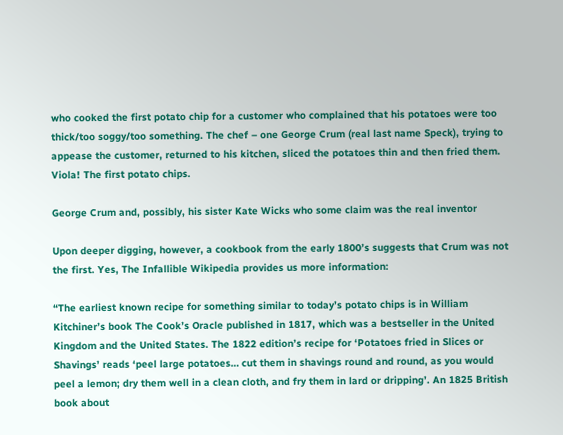who cooked the first potato chip for a customer who complained that his potatoes were too thick/too soggy/too something. The chef – one George Crum (real last name Speck), trying to appease the customer, returned to his kitchen, sliced the potatoes thin and then fried them. Viola! The first potato chips.

George Crum and, possibly, his sister Kate Wicks who some claim was the real inventor

Upon deeper digging, however, a cookbook from the early 1800’s suggests that Crum was not the first. Yes, The Infallible Wikipedia provides us more information:

“The earliest known recipe for something similar to today’s potato chips is in William Kitchiner’s book The Cook’s Oracle published in 1817, which was a bestseller in the United Kingdom and the United States. The 1822 edition’s recipe for ‘Potatoes fried in Slices or Shavings’ reads ‘peel large potatoes… cut them in shavings round and round, as you would peel a lemon; dry them well in a clean cloth, and fry them in lard or dripping’. An 1825 British book about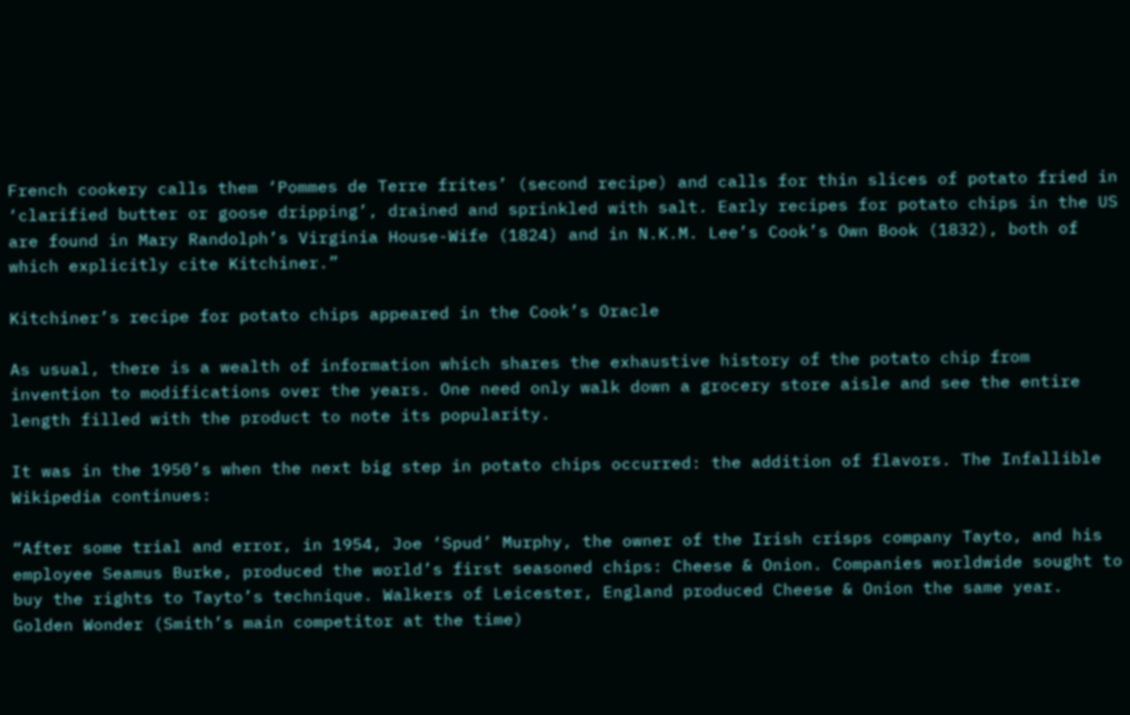French cookery calls them ‘Pommes de Terre frites’ (second recipe) and calls for thin slices of potato fried in ‘clarified butter or goose dripping’, drained and sprinkled with salt. Early recipes for potato chips in the US are found in Mary Randolph’s Virginia House-Wife (1824) and in N.K.M. Lee’s Cook’s Own Book (1832), both of which explicitly cite Kitchiner.”

Kitchiner’s recipe for potato chips appeared in the Cook’s Oracle

As usual, there is a wealth of information which shares the exhaustive history of the potato chip from invention to modifications over the years. One need only walk down a grocery store aisle and see the entire length filled with the product to note its popularity.

It was in the 1950’s when the next big step in potato chips occurred: the addition of flavors. The Infallible Wikipedia continues:

“After some trial and error, in 1954, Joe ‘Spud’ Murphy, the owner of the Irish crisps company Tayto, and his employee Seamus Burke, produced the world’s first seasoned chips: Cheese & Onion. Companies worldwide sought to buy the rights to Tayto’s technique. Walkers of Leicester, England produced Cheese & Onion the same year. Golden Wonder (Smith’s main competitor at the time)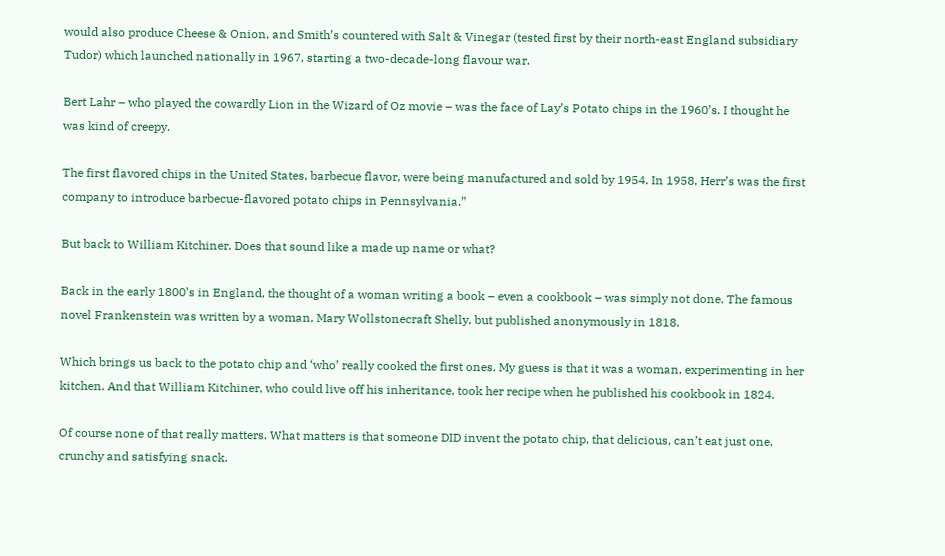would also produce Cheese & Onion, and Smith’s countered with Salt & Vinegar (tested first by their north-east England subsidiary Tudor) which launched nationally in 1967, starting a two-decade-long flavour war.

Bert Lahr – who played the cowardly Lion in the Wizard of Oz movie – was the face of Lay’s Potato chips in the 1960’s. I thought he was kind of creepy.

The first flavored chips in the United States, barbecue flavor, were being manufactured and sold by 1954. In 1958, Herr’s was the first company to introduce barbecue-flavored potato chips in Pennsylvania.”

But back to William Kitchiner. Does that sound like a made up name or what?

Back in the early 1800’s in England, the thought of a woman writing a book – even a cookbook – was simply not done. The famous novel Frankenstein was written by a woman, Mary Wollstonecraft Shelly, but published anonymously in 1818.

Which brings us back to the potato chip and ‘who’ really cooked the first ones. My guess is that it was a woman, experimenting in her kitchen. And that William Kitchiner, who could live off his inheritance, took her recipe when he published his cookbook in 1824.

Of course none of that really matters. What matters is that someone DID invent the potato chip, that delicious, can’t eat just one, crunchy and satisfying snack.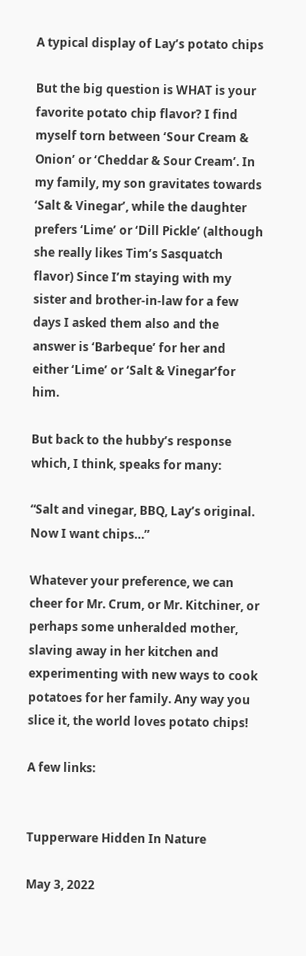A typical display of Lay’s potato chips

But the big question is WHAT is your favorite potato chip flavor? I find myself torn between ‘Sour Cream & Onion’ or ‘Cheddar & Sour Cream’. In my family, my son gravitates towards ‘Salt & Vinegar’, while the daughter prefers ‘Lime’ or ‘Dill Pickle’ (although she really likes Tim’s Sasquatch flavor) Since I’m staying with my sister and brother-in-law for a few days I asked them also and the answer is ‘Barbeque’ for her and either ‘Lime’ or ‘Salt & Vinegar’for him.

But back to the hubby’s response which, I think, speaks for many:

“Salt and vinegar, BBQ, Lay’s original. Now I want chips…”

Whatever your preference, we can cheer for Mr. Crum, or Mr. Kitchiner, or perhaps some unheralded mother, slaving away in her kitchen and experimenting with new ways to cook potatoes for her family. Any way you slice it, the world loves potato chips!

A few links:


Tupperware Hidden In Nature

May 3, 2022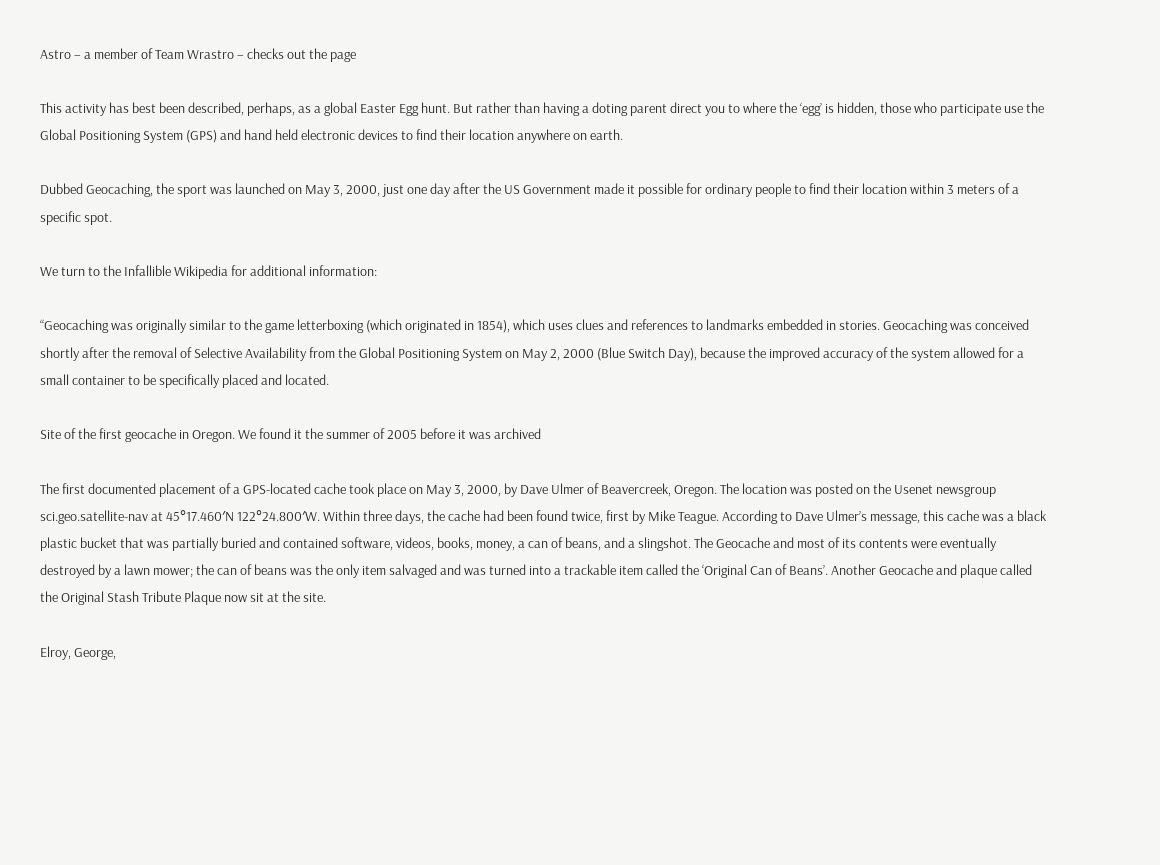Astro – a member of Team Wrastro – checks out the page

This activity has best been described, perhaps, as a global Easter Egg hunt. But rather than having a doting parent direct you to where the ‘egg’ is hidden, those who participate use the Global Positioning System (GPS) and hand held electronic devices to find their location anywhere on earth.

Dubbed Geocaching, the sport was launched on May 3, 2000, just one day after the US Government made it possible for ordinary people to find their location within 3 meters of a specific spot.

We turn to the Infallible Wikipedia for additional information:

“Geocaching was originally similar to the game letterboxing (which originated in 1854), which uses clues and references to landmarks embedded in stories. Geocaching was conceived shortly after the removal of Selective Availability from the Global Positioning System on May 2, 2000 (Blue Switch Day), because the improved accuracy of the system allowed for a small container to be specifically placed and located.

Site of the first geocache in Oregon. We found it the summer of 2005 before it was archived

The first documented placement of a GPS-located cache took place on May 3, 2000, by Dave Ulmer of Beavercreek, Oregon. The location was posted on the Usenet newsgroup sci.geo.satellite-nav at 45°17.460′N 122°24.800′W. Within three days, the cache had been found twice, first by Mike Teague. According to Dave Ulmer’s message, this cache was a black plastic bucket that was partially buried and contained software, videos, books, money, a can of beans, and a slingshot. The Geocache and most of its contents were eventually destroyed by a lawn mower; the can of beans was the only item salvaged and was turned into a trackable item called the ‘Original Can of Beans’. Another Geocache and plaque called the Original Stash Tribute Plaque now sit at the site.

Elroy, George,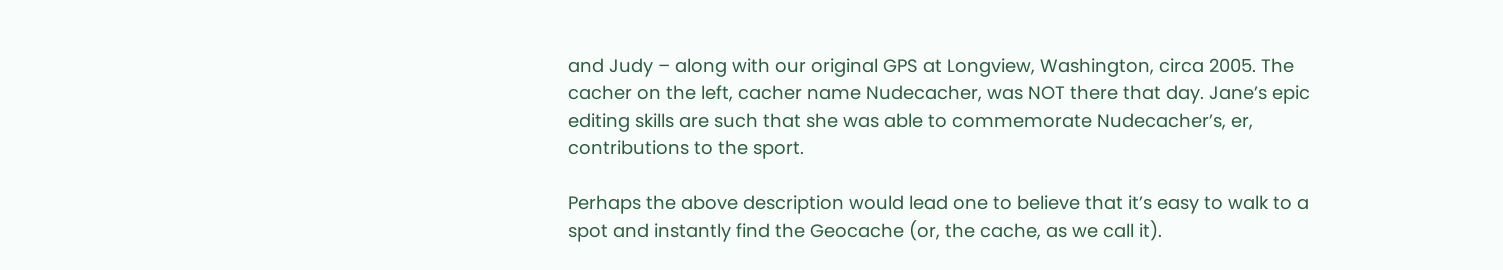and Judy – along with our original GPS at Longview, Washington, circa 2005. The cacher on the left, cacher name Nudecacher, was NOT there that day. Jane’s epic editing skills are such that she was able to commemorate Nudecacher’s, er, contributions to the sport.

Perhaps the above description would lead one to believe that it’s easy to walk to a spot and instantly find the Geocache (or, the cache, as we call it).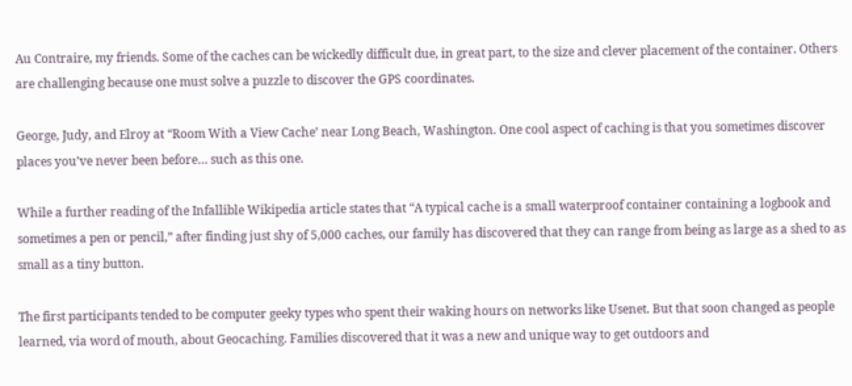Au Contraire, my friends. Some of the caches can be wickedly difficult due, in great part, to the size and clever placement of the container. Others are challenging because one must solve a puzzle to discover the GPS coordinates.

George, Judy, and Elroy at “Room With a View Cache’ near Long Beach, Washington. One cool aspect of caching is that you sometimes discover places you’ve never been before… such as this one.

While a further reading of the Infallible Wikipedia article states that “A typical cache is a small waterproof container containing a logbook and sometimes a pen or pencil,” after finding just shy of 5,000 caches, our family has discovered that they can range from being as large as a shed to as small as a tiny button.

The first participants tended to be computer geeky types who spent their waking hours on networks like Usenet. But that soon changed as people learned, via word of mouth, about Geocaching. Families discovered that it was a new and unique way to get outdoors and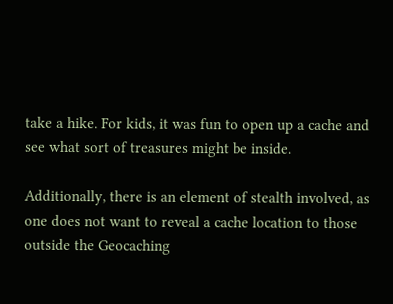take a hike. For kids, it was fun to open up a cache and see what sort of treasures might be inside.

Additionally, there is an element of stealth involved, as one does not want to reveal a cache location to those outside the Geocaching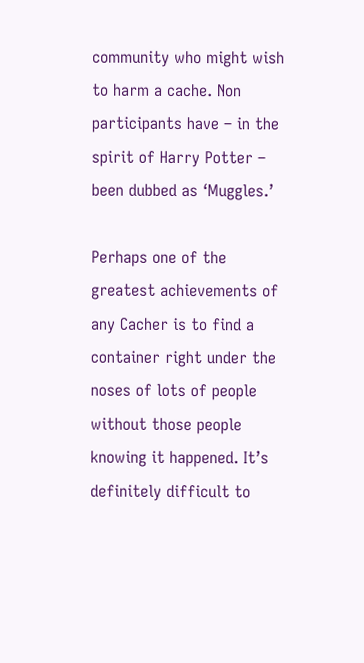community who might wish to harm a cache. Non participants have – in the spirit of Harry Potter – been dubbed as ‘Muggles.’

Perhaps one of the greatest achievements of any Cacher is to find a container right under the noses of lots of people without those people knowing it happened. It’s definitely difficult to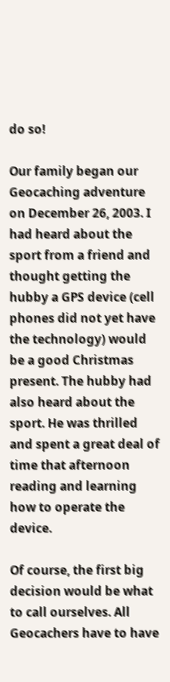do so!

Our family began our Geocaching adventure on December 26, 2003. I had heard about the sport from a friend and thought getting the hubby a GPS device (cell phones did not yet have the technology) would be a good Christmas present. The hubby had also heard about the sport. He was thrilled and spent a great deal of time that afternoon reading and learning how to operate the device.

Of course, the first big decision would be what to call ourselves. All Geocachers have to have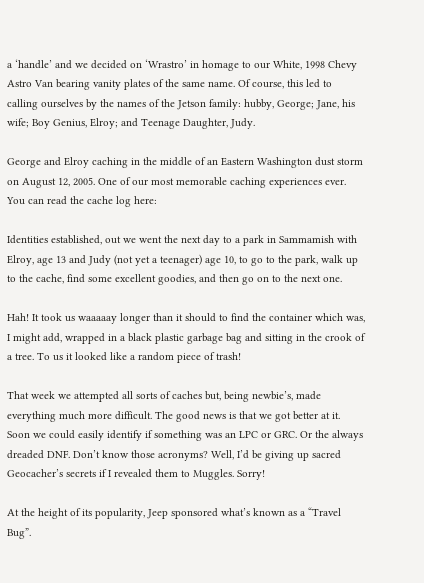a ‘handle’ and we decided on ‘Wrastro’ in homage to our White, 1998 Chevy Astro Van bearing vanity plates of the same name. Of course, this led to calling ourselves by the names of the Jetson family: hubby, George; Jane, his wife; Boy Genius, Elroy; and Teenage Daughter, Judy.

George and Elroy caching in the middle of an Eastern Washington dust storm on August 12, 2005. One of our most memorable caching experiences ever. You can read the cache log here:

Identities established, out we went the next day to a park in Sammamish with Elroy, age 13 and Judy (not yet a teenager) age 10, to go to the park, walk up to the cache, find some excellent goodies, and then go on to the next one.

Hah! It took us waaaaay longer than it should to find the container which was, I might add, wrapped in a black plastic garbage bag and sitting in the crook of a tree. To us it looked like a random piece of trash!

That week we attempted all sorts of caches but, being newbie’s, made everything much more difficult. The good news is that we got better at it. Soon we could easily identify if something was an LPC or GRC. Or the always dreaded DNF. Don’t know those acronyms? Well, I’d be giving up sacred Geocacher’s secrets if I revealed them to Muggles. Sorry!

At the height of its popularity, Jeep sponsored what’s known as a “Travel Bug”.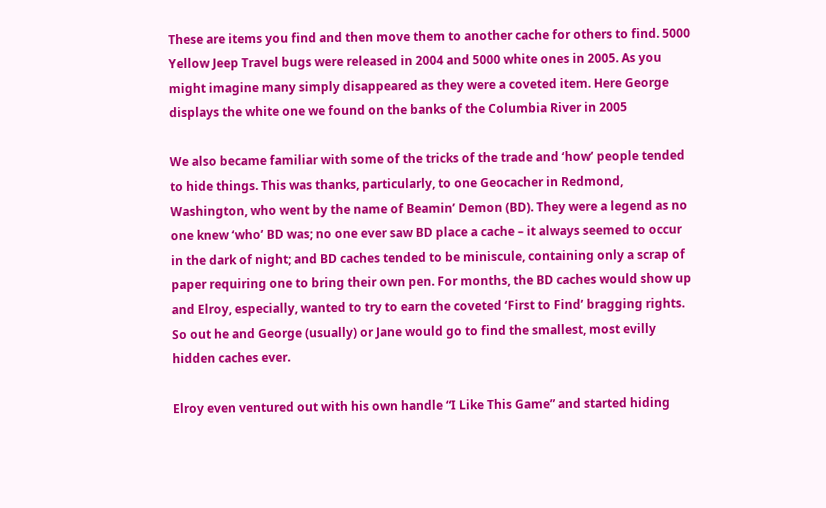These are items you find and then move them to another cache for others to find. 5000 Yellow Jeep Travel bugs were released in 2004 and 5000 white ones in 2005. As you might imagine many simply disappeared as they were a coveted item. Here George displays the white one we found on the banks of the Columbia River in 2005

We also became familiar with some of the tricks of the trade and ‘how’ people tended to hide things. This was thanks, particularly, to one Geocacher in Redmond, Washington, who went by the name of Beamin’ Demon (BD). They were a legend as no one knew ‘who’ BD was; no one ever saw BD place a cache – it always seemed to occur in the dark of night; and BD caches tended to be miniscule, containing only a scrap of paper requiring one to bring their own pen. For months, the BD caches would show up and Elroy, especially, wanted to try to earn the coveted ‘First to Find’ bragging rights. So out he and George (usually) or Jane would go to find the smallest, most evilly hidden caches ever.

Elroy even ventured out with his own handle “I Like This Game” and started hiding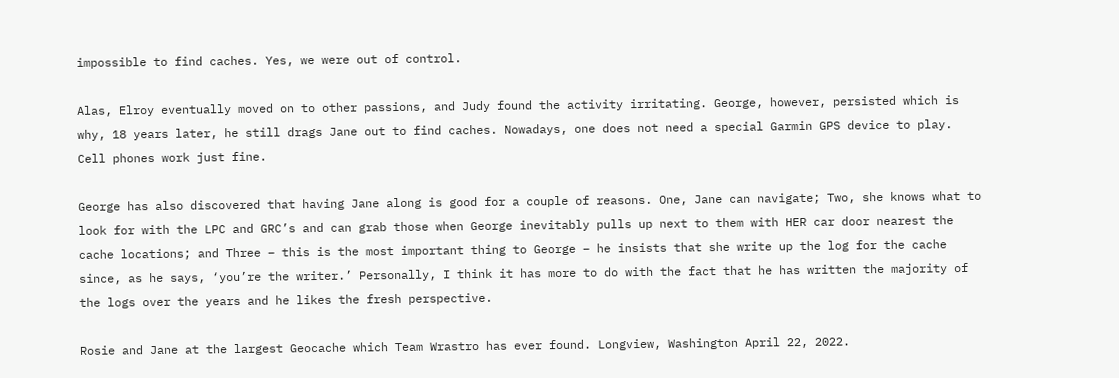impossible to find caches. Yes, we were out of control.

Alas, Elroy eventually moved on to other passions, and Judy found the activity irritating. George, however, persisted which is why, 18 years later, he still drags Jane out to find caches. Nowadays, one does not need a special Garmin GPS device to play. Cell phones work just fine.

George has also discovered that having Jane along is good for a couple of reasons. One, Jane can navigate; Two, she knows what to look for with the LPC and GRC’s and can grab those when George inevitably pulls up next to them with HER car door nearest the cache locations; and Three – this is the most important thing to George – he insists that she write up the log for the cache since, as he says, ‘you’re the writer.’ Personally, I think it has more to do with the fact that he has written the majority of the logs over the years and he likes the fresh perspective.

Rosie and Jane at the largest Geocache which Team Wrastro has ever found. Longview, Washington April 22, 2022.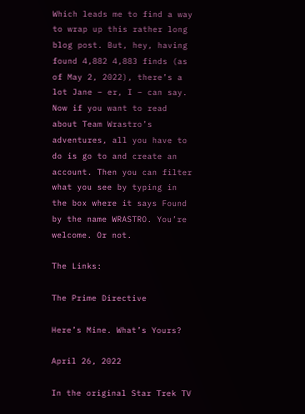Which leads me to find a way to wrap up this rather long blog post. But, hey, having found 4,882 4,883 finds (as of May 2, 2022), there’s a lot Jane – er, I – can say. Now if you want to read about Team Wrastro’s adventures, all you have to do is go to and create an account. Then you can filter what you see by typing in the box where it says Found by the name WRASTRO. You’re welcome. Or not.

The Links:

The Prime Directive

Here’s Mine. What’s Yours?

April 26, 2022

In the original Star Trek TV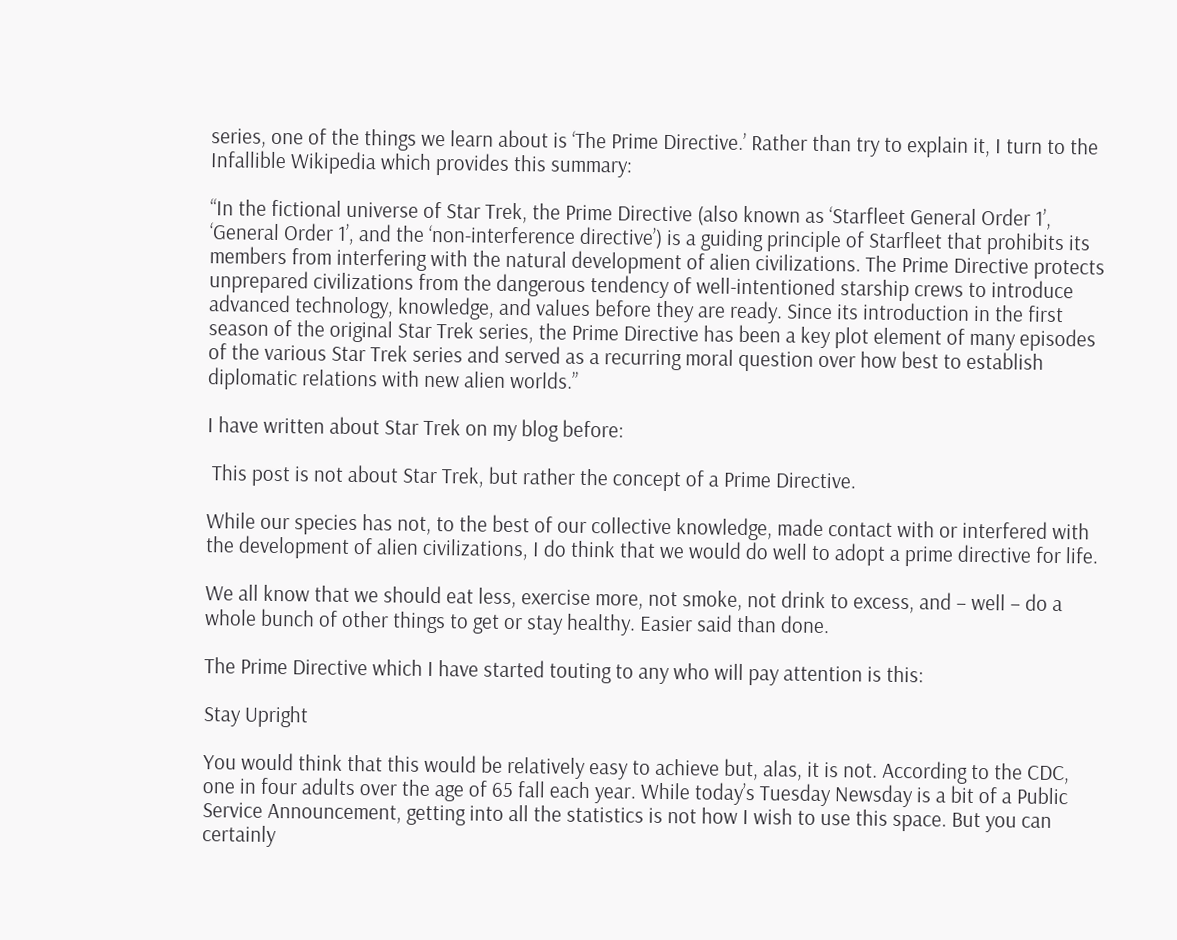series, one of the things we learn about is ‘The Prime Directive.’ Rather than try to explain it, I turn to the Infallible Wikipedia which provides this summary:

“In the fictional universe of Star Trek, the Prime Directive (also known as ‘Starfleet General Order 1’, ‘General Order 1’, and the ‘non-interference directive’) is a guiding principle of Starfleet that prohibits its members from interfering with the natural development of alien civilizations. The Prime Directive protects unprepared civilizations from the dangerous tendency of well-intentioned starship crews to introduce advanced technology, knowledge, and values before they are ready. Since its introduction in the first season of the original Star Trek series, the Prime Directive has been a key plot element of many episodes of the various Star Trek series and served as a recurring moral question over how best to establish diplomatic relations with new alien worlds.”

I have written about Star Trek on my blog before:

 This post is not about Star Trek, but rather the concept of a Prime Directive.

While our species has not, to the best of our collective knowledge, made contact with or interfered with the development of alien civilizations, I do think that we would do well to adopt a prime directive for life.

We all know that we should eat less, exercise more, not smoke, not drink to excess, and – well – do a whole bunch of other things to get or stay healthy. Easier said than done.

The Prime Directive which I have started touting to any who will pay attention is this:

Stay Upright

You would think that this would be relatively easy to achieve but, alas, it is not. According to the CDC, one in four adults over the age of 65 fall each year. While today’s Tuesday Newsday is a bit of a Public Service Announcement, getting into all the statistics is not how I wish to use this space. But you can certainly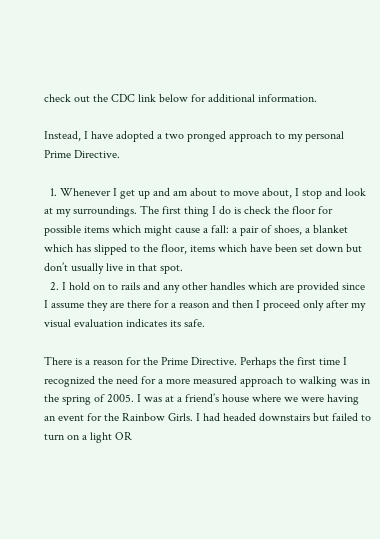check out the CDC link below for additional information.

Instead, I have adopted a two pronged approach to my personal Prime Directive.

  1. Whenever I get up and am about to move about, I stop and look at my surroundings. The first thing I do is check the floor for possible items which might cause a fall: a pair of shoes, a blanket which has slipped to the floor, items which have been set down but don’t usually live in that spot.
  2. I hold on to rails and any other handles which are provided since I assume they are there for a reason and then I proceed only after my visual evaluation indicates its safe.

There is a reason for the Prime Directive. Perhaps the first time I recognized the need for a more measured approach to walking was in the spring of 2005. I was at a friend’s house where we were having an event for the Rainbow Girls. I had headed downstairs but failed to turn on a light OR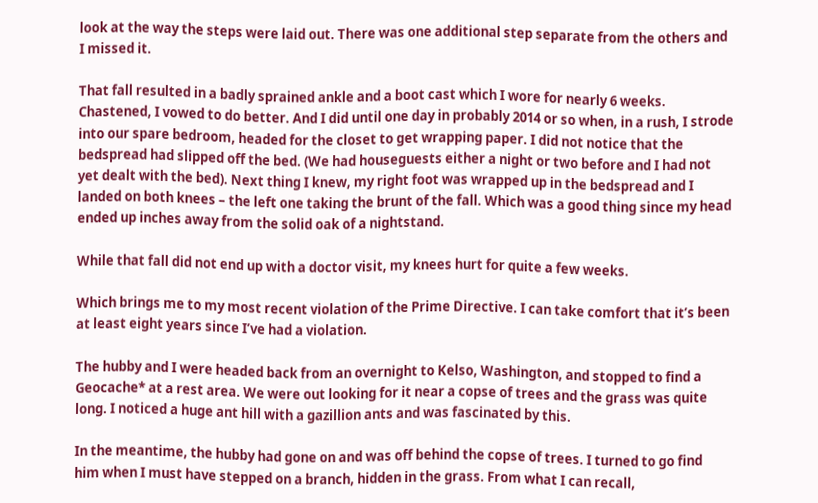look at the way the steps were laid out. There was one additional step separate from the others and I missed it.

That fall resulted in a badly sprained ankle and a boot cast which I wore for nearly 6 weeks. Chastened, I vowed to do better. And I did until one day in probably 2014 or so when, in a rush, I strode into our spare bedroom, headed for the closet to get wrapping paper. I did not notice that the bedspread had slipped off the bed. (We had houseguests either a night or two before and I had not yet dealt with the bed). Next thing I knew, my right foot was wrapped up in the bedspread and I landed on both knees – the left one taking the brunt of the fall. Which was a good thing since my head ended up inches away from the solid oak of a nightstand.

While that fall did not end up with a doctor visit, my knees hurt for quite a few weeks.

Which brings me to my most recent violation of the Prime Directive. I can take comfort that it’s been at least eight years since I’ve had a violation.

The hubby and I were headed back from an overnight to Kelso, Washington, and stopped to find a Geocache* at a rest area. We were out looking for it near a copse of trees and the grass was quite long. I noticed a huge ant hill with a gazillion ants and was fascinated by this.

In the meantime, the hubby had gone on and was off behind the copse of trees. I turned to go find him when I must have stepped on a branch, hidden in the grass. From what I can recall,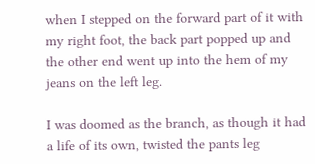when I stepped on the forward part of it with my right foot, the back part popped up and the other end went up into the hem of my jeans on the left leg.

I was doomed as the branch, as though it had a life of its own, twisted the pants leg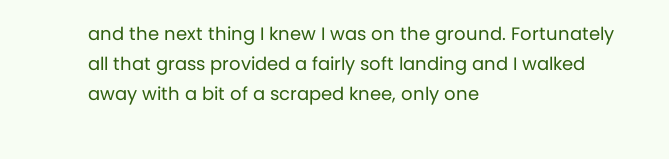and the next thing I knew I was on the ground. Fortunately all that grass provided a fairly soft landing and I walked away with a bit of a scraped knee, only one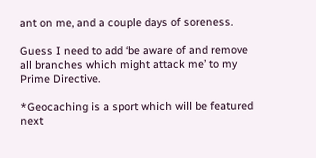ant on me, and a couple days of soreness.

Guess I need to add ‘be aware of and remove all branches which might attack me’ to my Prime Directive.

*Geocaching is a sport which will be featured next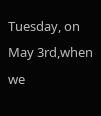Tuesday, on May 3rd,when we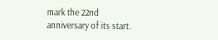mark the 22nd anniversary of its start.